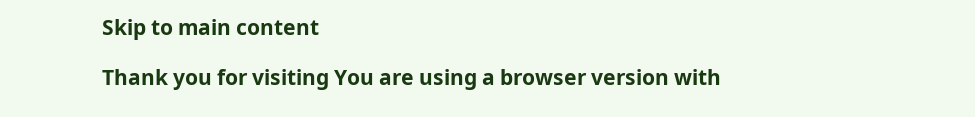Skip to main content

Thank you for visiting You are using a browser version with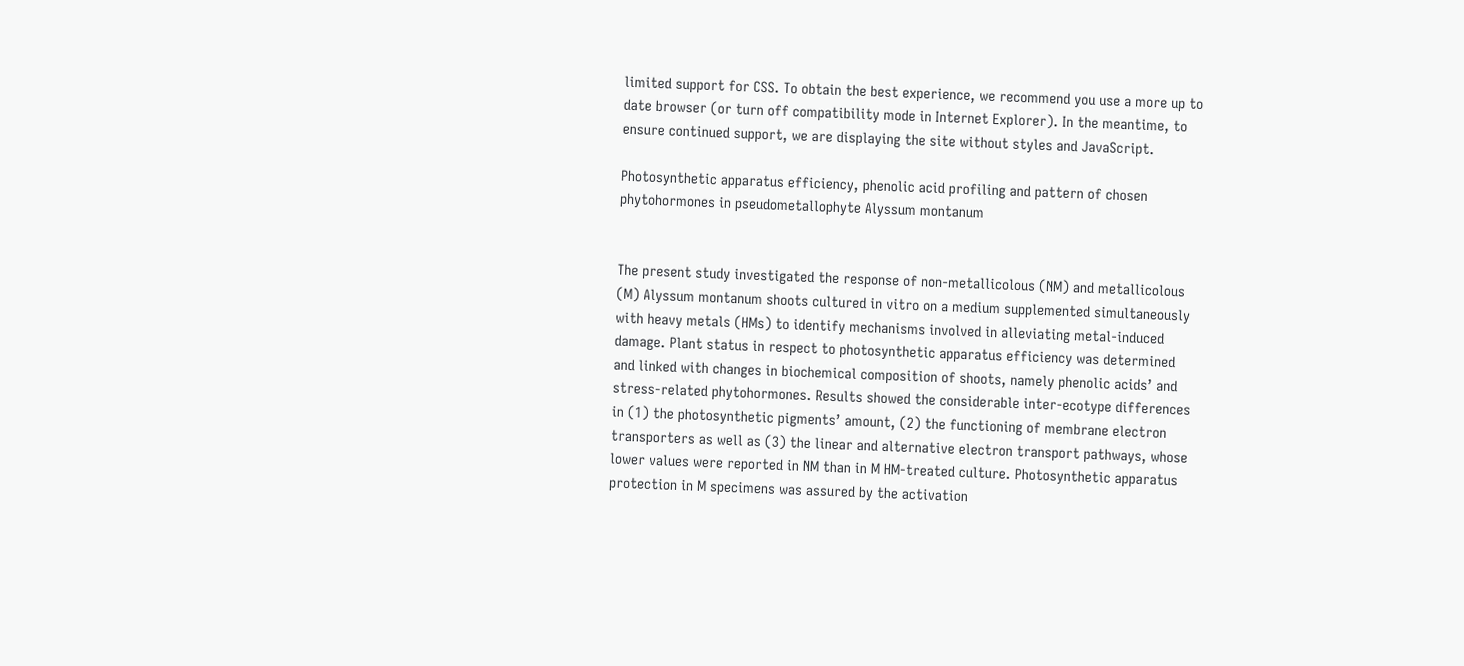limited support for CSS. To obtain the best experience, we recommend you use a more up to date browser (or turn off compatibility mode in Internet Explorer). In the meantime, to ensure continued support, we are displaying the site without styles and JavaScript.

Photosynthetic apparatus efficiency, phenolic acid profiling and pattern of chosen phytohormones in pseudometallophyte Alyssum montanum


The present study investigated the response of non-metallicolous (NM) and metallicolous (M) Alyssum montanum shoots cultured in vitro on a medium supplemented simultaneously with heavy metals (HMs) to identify mechanisms involved in alleviating metal-induced damage. Plant status in respect to photosynthetic apparatus efficiency was determined and linked with changes in biochemical composition of shoots, namely phenolic acids’ and stress-related phytohormones. Results showed the considerable inter-ecotype differences in (1) the photosynthetic pigments’ amount, (2) the functioning of membrane electron transporters as well as (3) the linear and alternative electron transport pathways, whose lower values were reported in NM than in M HM-treated culture. Photosynthetic apparatus protection in M specimens was assured by the activation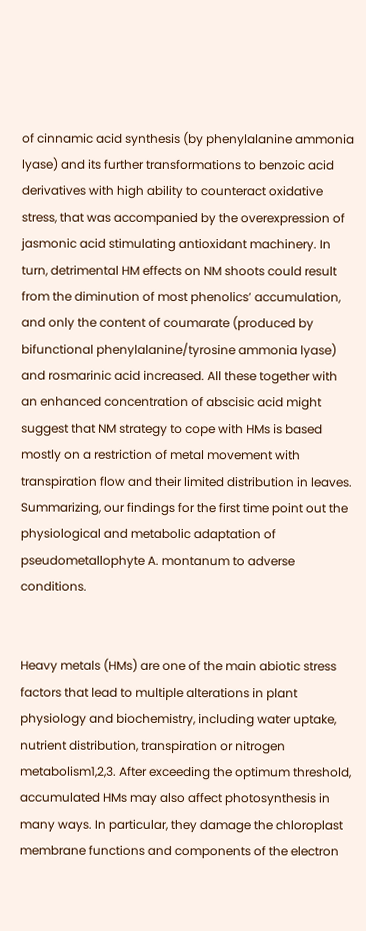of cinnamic acid synthesis (by phenylalanine ammonia lyase) and its further transformations to benzoic acid derivatives with high ability to counteract oxidative stress, that was accompanied by the overexpression of jasmonic acid stimulating antioxidant machinery. In turn, detrimental HM effects on NM shoots could result from the diminution of most phenolics’ accumulation, and only the content of coumarate (produced by bifunctional phenylalanine/tyrosine ammonia lyase) and rosmarinic acid increased. All these together with an enhanced concentration of abscisic acid might suggest that NM strategy to cope with HMs is based mostly on a restriction of metal movement with transpiration flow and their limited distribution in leaves. Summarizing, our findings for the first time point out the physiological and metabolic adaptation of pseudometallophyte A. montanum to adverse conditions.


Heavy metals (HMs) are one of the main abiotic stress factors that lead to multiple alterations in plant physiology and biochemistry, including water uptake, nutrient distribution, transpiration or nitrogen metabolism1,2,3. After exceeding the optimum threshold, accumulated HMs may also affect photosynthesis in many ways. In particular, they damage the chloroplast membrane functions and components of the electron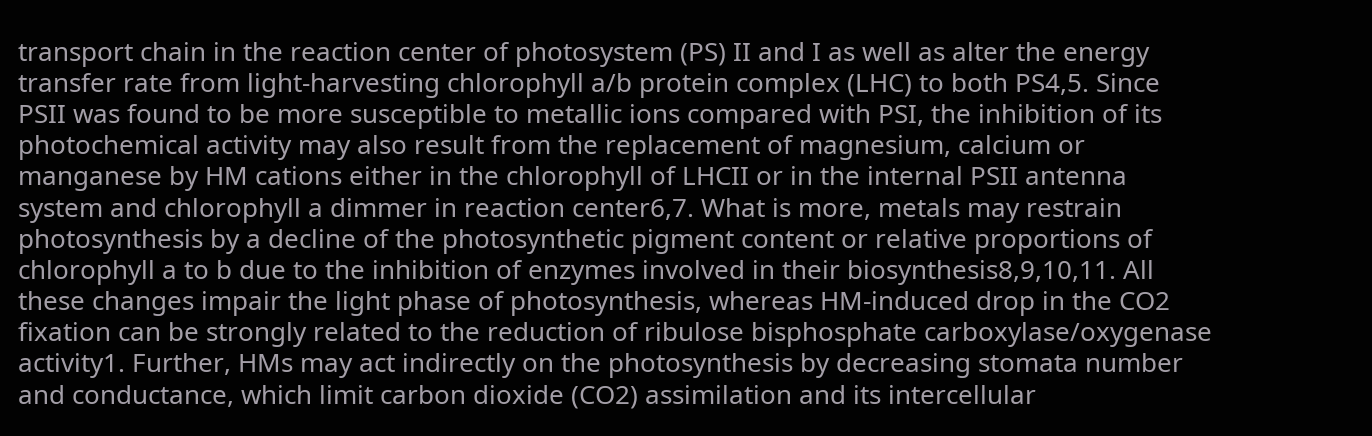transport chain in the reaction center of photosystem (PS) II and I as well as alter the energy transfer rate from light-harvesting chlorophyll a/b protein complex (LHC) to both PS4,5. Since PSII was found to be more susceptible to metallic ions compared with PSI, the inhibition of its photochemical activity may also result from the replacement of magnesium, calcium or manganese by HM cations either in the chlorophyll of LHCII or in the internal PSII antenna system and chlorophyll a dimmer in reaction center6,7. What is more, metals may restrain photosynthesis by a decline of the photosynthetic pigment content or relative proportions of chlorophyll a to b due to the inhibition of enzymes involved in their biosynthesis8,9,10,11. All these changes impair the light phase of photosynthesis, whereas HM-induced drop in the CO2 fixation can be strongly related to the reduction of ribulose bisphosphate carboxylase/oxygenase activity1. Further, HMs may act indirectly on the photosynthesis by decreasing stomata number and conductance, which limit carbon dioxide (CO2) assimilation and its intercellular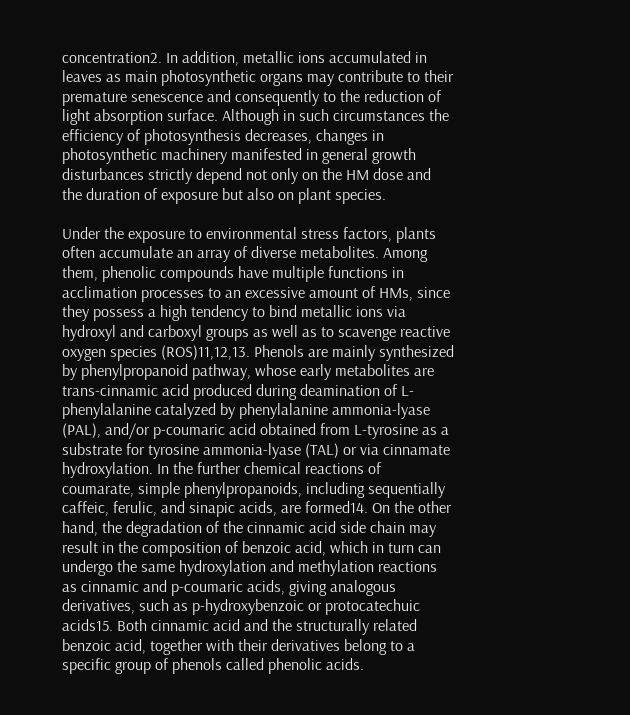concentration2. In addition, metallic ions accumulated in leaves as main photosynthetic organs may contribute to their premature senescence and consequently to the reduction of light absorption surface. Although in such circumstances the efficiency of photosynthesis decreases, changes in photosynthetic machinery manifested in general growth disturbances strictly depend not only on the HM dose and the duration of exposure but also on plant species.

Under the exposure to environmental stress factors, plants often accumulate an array of diverse metabolites. Among them, phenolic compounds have multiple functions in acclimation processes to an excessive amount of HMs, since they possess a high tendency to bind metallic ions via hydroxyl and carboxyl groups as well as to scavenge reactive oxygen species (ROS)11,12,13. Phenols are mainly synthesized by phenylpropanoid pathway, whose early metabolites are trans-cinnamic acid produced during deamination of L-phenylalanine catalyzed by phenylalanine ammonia-lyase (PAL), and/or p-coumaric acid obtained from L-tyrosine as a substrate for tyrosine ammonia-lyase (TAL) or via cinnamate hydroxylation. In the further chemical reactions of coumarate, simple phenylpropanoids, including sequentially caffeic, ferulic, and sinapic acids, are formed14. On the other hand, the degradation of the cinnamic acid side chain may result in the composition of benzoic acid, which in turn can undergo the same hydroxylation and methylation reactions as cinnamic and p-coumaric acids, giving analogous derivatives, such as p-hydroxybenzoic or protocatechuic acids15. Both cinnamic acid and the structurally related benzoic acid, together with their derivatives belong to a specific group of phenols called phenolic acids.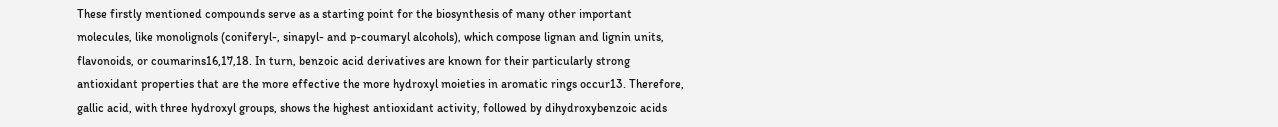These firstly mentioned compounds serve as a starting point for the biosynthesis of many other important molecules, like monolignols (coniferyl-, sinapyl- and p-coumaryl alcohols), which compose lignan and lignin units, flavonoids, or coumarins16,17,18. In turn, benzoic acid derivatives are known for their particularly strong antioxidant properties that are the more effective the more hydroxyl moieties in aromatic rings occur13. Therefore, gallic acid, with three hydroxyl groups, shows the highest antioxidant activity, followed by dihydroxybenzoic acids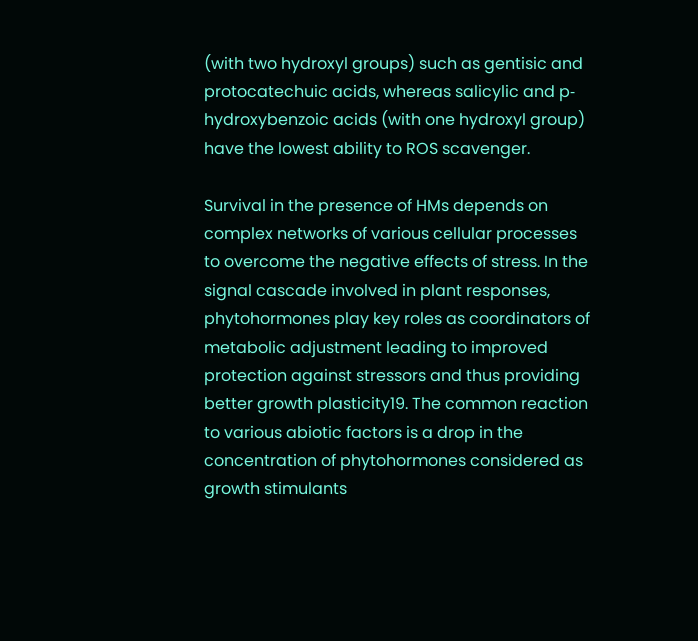(with two hydroxyl groups) such as gentisic and protocatechuic acids, whereas salicylic and p‐hydroxybenzoic acids (with one hydroxyl group) have the lowest ability to ROS scavenger.

Survival in the presence of HMs depends on complex networks of various cellular processes to overcome the negative effects of stress. In the signal cascade involved in plant responses, phytohormones play key roles as coordinators of metabolic adjustment leading to improved protection against stressors and thus providing better growth plasticity19. The common reaction to various abiotic factors is a drop in the concentration of phytohormones considered as growth stimulants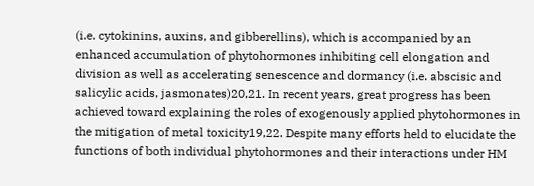(i.e. cytokinins, auxins, and gibberellins), which is accompanied by an enhanced accumulation of phytohormones inhibiting cell elongation and division as well as accelerating senescence and dormancy (i.e. abscisic and salicylic acids, jasmonates)20,21. In recent years, great progress has been achieved toward explaining the roles of exogenously applied phytohormones in the mitigation of metal toxicity19,22. Despite many efforts held to elucidate the functions of both individual phytohormones and their interactions under HM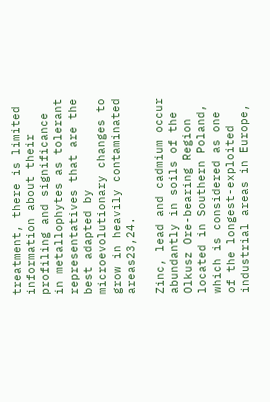treatment, there is limited information about their profiling and significance in metallophytes as tolerant representatives that are the best adapted by microevolutionary changes to grow in heavily contaminated areas23,24.

Zinc, lead and cadmium occur abundantly in soils of the Olkusz Ore-bearing Region located in Southern Poland, which is considered as one of the longest-exploited industrial areas in Europe,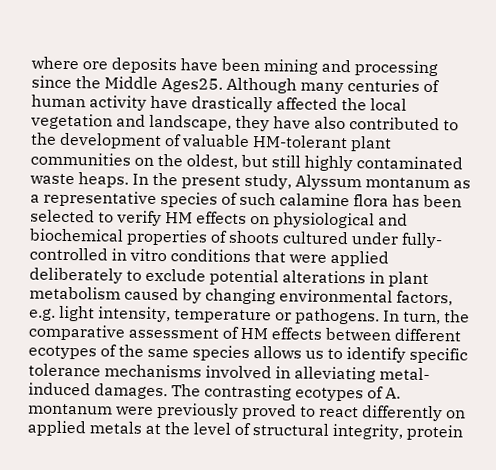where ore deposits have been mining and processing since the Middle Ages25. Although many centuries of human activity have drastically affected the local vegetation and landscape, they have also contributed to the development of valuable HM-tolerant plant communities on the oldest, but still highly contaminated waste heaps. In the present study, Alyssum montanum as a representative species of such calamine flora has been selected to verify HM effects on physiological and biochemical properties of shoots cultured under fully-controlled in vitro conditions that were applied deliberately to exclude potential alterations in plant metabolism caused by changing environmental factors, e.g. light intensity, temperature or pathogens. In turn, the comparative assessment of HM effects between different ecotypes of the same species allows us to identify specific tolerance mechanisms involved in alleviating metal-induced damages. The contrasting ecotypes of A. montanum were previously proved to react differently on applied metals at the level of structural integrity, protein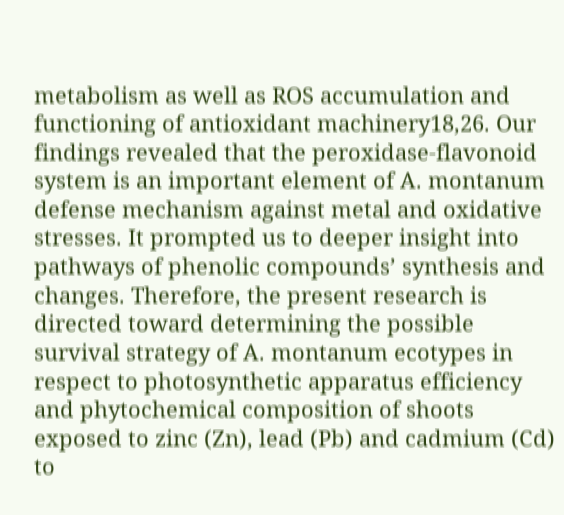metabolism as well as ROS accumulation and functioning of antioxidant machinery18,26. Our findings revealed that the peroxidase-flavonoid system is an important element of A. montanum defense mechanism against metal and oxidative stresses. It prompted us to deeper insight into pathways of phenolic compounds’ synthesis and changes. Therefore, the present research is directed toward determining the possible survival strategy of A. montanum ecotypes in respect to photosynthetic apparatus efficiency and phytochemical composition of shoots exposed to zinc (Zn), lead (Pb) and cadmium (Cd) to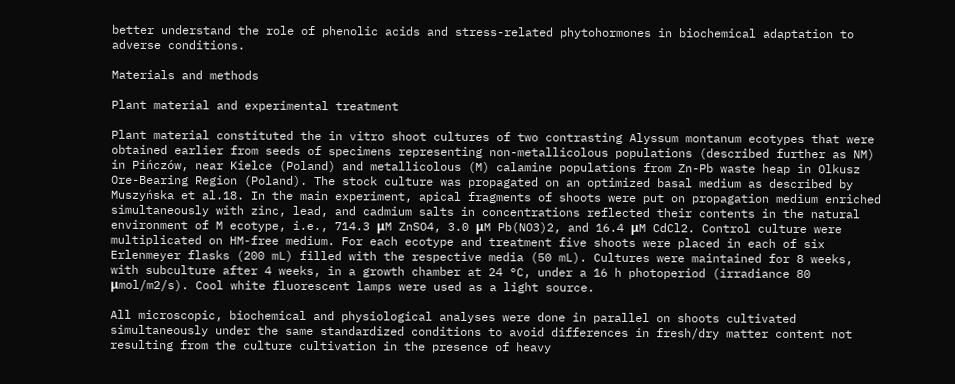better understand the role of phenolic acids and stress-related phytohormones in biochemical adaptation to adverse conditions.

Materials and methods

Plant material and experimental treatment

Plant material constituted the in vitro shoot cultures of two contrasting Alyssum montanum ecotypes that were obtained earlier from seeds of specimens representing non-metallicolous populations (described further as NM) in Pińczów, near Kielce (Poland) and metallicolous (M) calamine populations from Zn-Pb waste heap in Olkusz Ore-Bearing Region (Poland). The stock culture was propagated on an optimized basal medium as described by Muszyńska et al.18. In the main experiment, apical fragments of shoots were put on propagation medium enriched simultaneously with zinc, lead, and cadmium salts in concentrations reflected their contents in the natural environment of M ecotype, i.e., 714.3 μM ZnSO4, 3.0 μM Pb(NO3)2, and 16.4 μM CdCl2. Control culture were multiplicated on HM-free medium. For each ecotype and treatment five shoots were placed in each of six Erlenmeyer flasks (200 mL) filled with the respective media (50 mL). Cultures were maintained for 8 weeks, with subculture after 4 weeks, in a growth chamber at 24 °C, under a 16 h photoperiod (irradiance 80 μmol/m2/s). Cool white fluorescent lamps were used as a light source.

All microscopic, biochemical and physiological analyses were done in parallel on shoots cultivated simultaneously under the same standardized conditions to avoid differences in fresh/dry matter content not resulting from the culture cultivation in the presence of heavy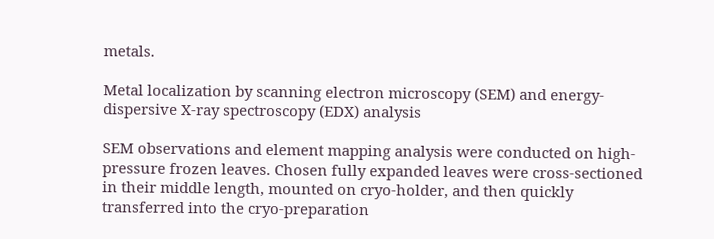metals.

Metal localization by scanning electron microscopy (SEM) and energy-dispersive X-ray spectroscopy (EDX) analysis

SEM observations and element mapping analysis were conducted on high-pressure frozen leaves. Chosen fully expanded leaves were cross-sectioned in their middle length, mounted on cryo-holder, and then quickly transferred into the cryo-preparation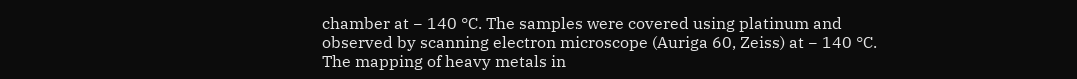chamber at − 140 °C. The samples were covered using platinum and observed by scanning electron microscope (Auriga 60, Zeiss) at − 140 °C. The mapping of heavy metals in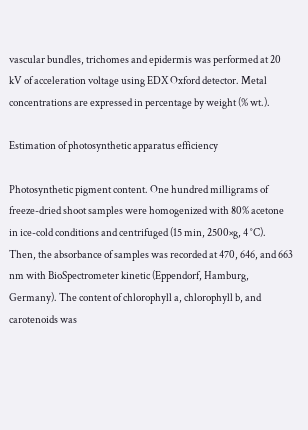vascular bundles, trichomes and epidermis was performed at 20 kV of acceleration voltage using EDX Oxford detector. Metal concentrations are expressed in percentage by weight (% wt.).

Estimation of photosynthetic apparatus efficiency

Photosynthetic pigment content. One hundred milligrams of freeze-dried shoot samples were homogenized with 80% acetone in ice-cold conditions and centrifuged (15 min, 2500×g, 4 °C). Then, the absorbance of samples was recorded at 470, 646, and 663 nm with BioSpectrometer kinetic (Eppendorf, Hamburg, Germany). The content of chlorophyll a, chlorophyll b, and carotenoids was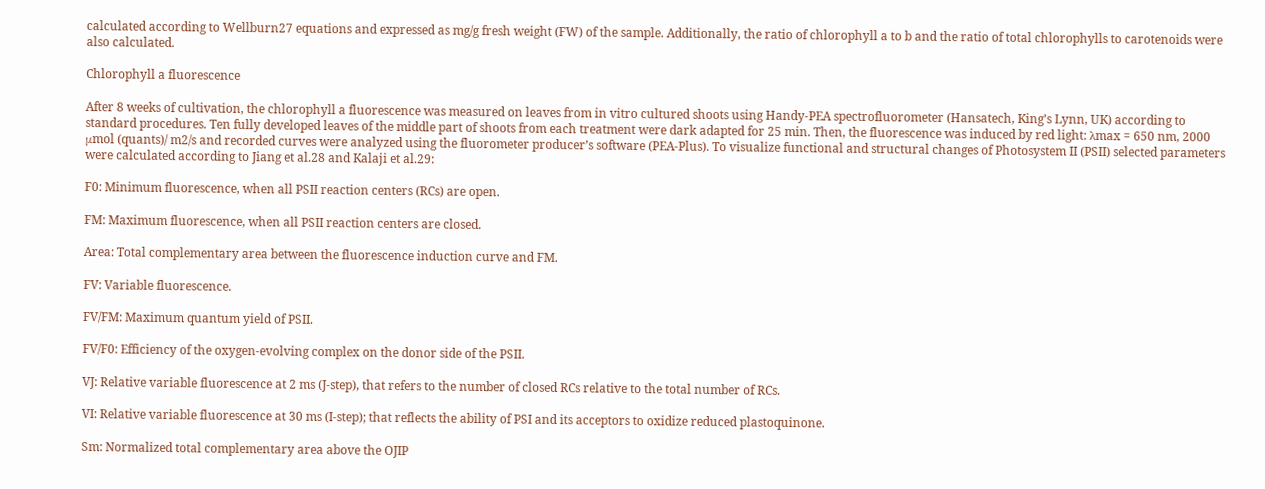calculated according to Wellburn27 equations and expressed as mg/g fresh weight (FW) of the sample. Additionally, the ratio of chlorophyll a to b and the ratio of total chlorophylls to carotenoids were also calculated.

Chlorophyll a fluorescence

After 8 weeks of cultivation, the chlorophyll a fluorescence was measured on leaves from in vitro cultured shoots using Handy-PEA spectrofluorometer (Hansatech, King’s Lynn, UK) according to standard procedures. Ten fully developed leaves of the middle part of shoots from each treatment were dark adapted for 25 min. Then, the fluorescence was induced by red light: λmax = 650 nm, 2000 μmol (quants)/ m2/s and recorded curves were analyzed using the fluorometer producer’s software (PEA-Plus). To visualize functional and structural changes of Photosystem II (PSII) selected parameters were calculated according to Jiang et al.28 and Kalaji et al.29:

F0: Minimum fluorescence, when all PSII reaction centers (RCs) are open.

FM: Maximum fluorescence, when all PSII reaction centers are closed.

Area: Total complementary area between the fluorescence induction curve and FM.

FV: Variable fluorescence.

FV/FM: Maximum quantum yield of PSII.

FV/F0: Efficiency of the oxygen-evolving complex on the donor side of the PSII.

VJ: Relative variable fluorescence at 2 ms (J-step), that refers to the number of closed RCs relative to the total number of RCs.

VI: Relative variable fluorescence at 30 ms (I-step); that reflects the ability of PSI and its acceptors to oxidize reduced plastoquinone.

Sm: Normalized total complementary area above the OJIP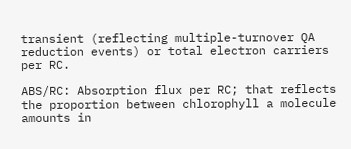transient (reflecting multiple-turnover QA reduction events) or total electron carriers per RC.

ABS/RC: Absorption flux per RC; that reflects the proportion between chlorophyll a molecule amounts in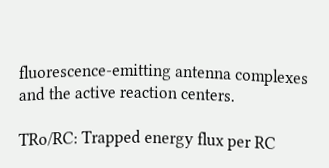fluorescence-emitting antenna complexes and the active reaction centers.

TRo/RC: Trapped energy flux per RC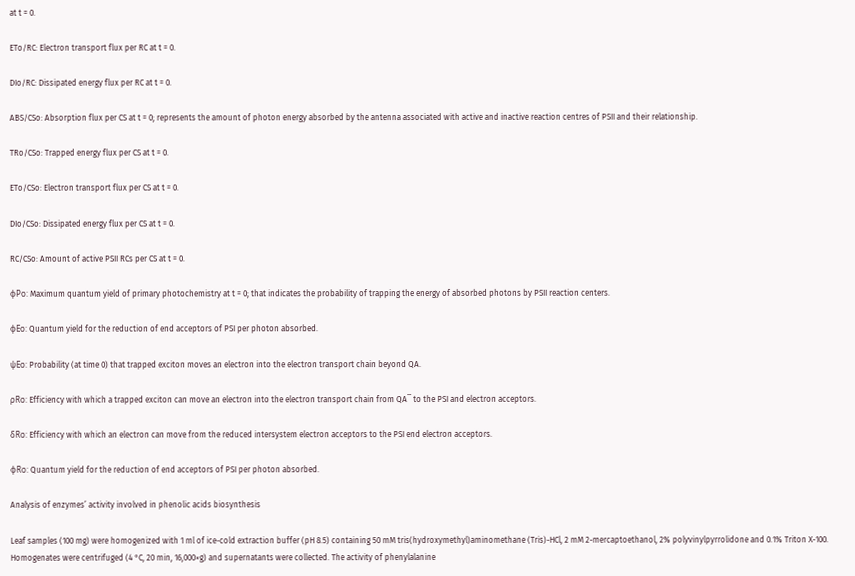at t = 0.

ETo/RC: Electron transport flux per RC at t = 0.

DIo/RC: Dissipated energy flux per RC at t = 0.

ABS/CSo: Absorption flux per CS at t = 0; represents the amount of photon energy absorbed by the antenna associated with active and inactive reaction centres of PSII and their relationship.

TRo/CSo: Trapped energy flux per CS at t = 0.

ETo/CSo: Electron transport flux per CS at t = 0.

DIo/CSo: Dissipated energy flux per CS at t = 0.

RC/CSo: Amount of active PSII RCs per CS at t = 0.

φPo: Maximum quantum yield of primary photochemistry at t = 0; that indicates the probability of trapping the energy of absorbed photons by PSII reaction centers.

φEo: Quantum yield for the reduction of end acceptors of PSI per photon absorbed.

ψEo: Probability (at time 0) that trapped exciton moves an electron into the electron transport chain beyond QA.

ρRo: Efficiency with which a trapped exciton can move an electron into the electron transport chain from QA‾ to the PSI and electron acceptors.

δRo: Efficiency with which an electron can move from the reduced intersystem electron acceptors to the PSI end electron acceptors.

φRo: Quantum yield for the reduction of end acceptors of PSI per photon absorbed.

Analysis of enzymes’ activity involved in phenolic acids biosynthesis

Leaf samples (100 mg) were homogenized with 1 ml of ice-cold extraction buffer (pH 8.5) containing 50 mM tris(hydroxymethyl)aminomethane (Tris)-HCl, 2 mM 2-mercaptoethanol, 2% polyvinylpyrrolidone and 0.1% Triton X-100. Homogenates were centrifuged (4 °C, 20 min, 16,000×g) and supernatants were collected. The activity of phenylalanine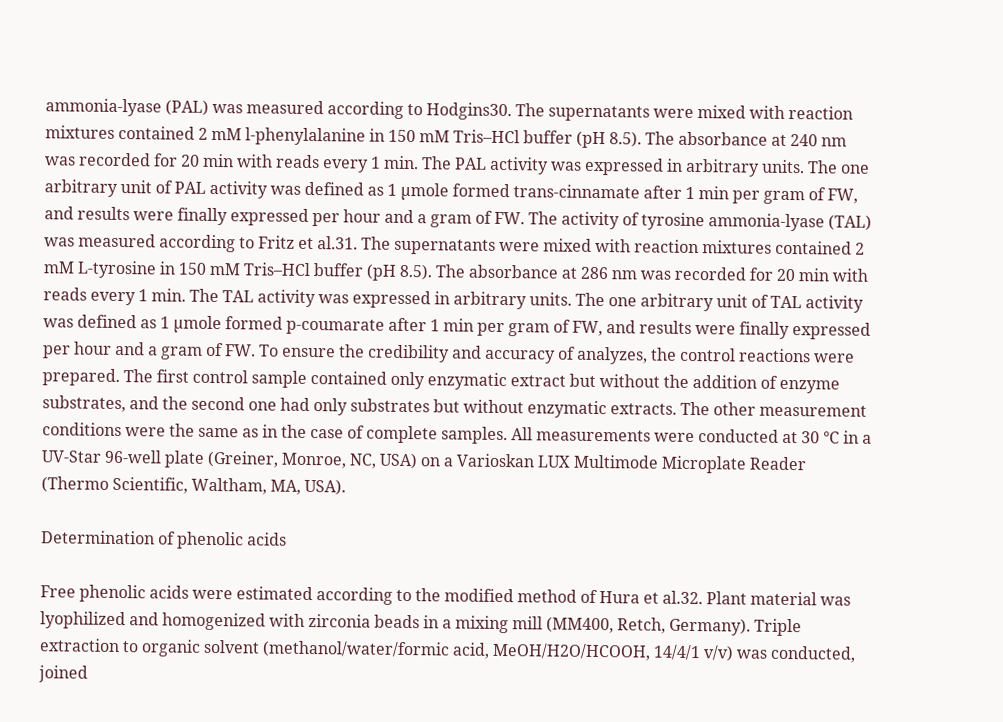ammonia-lyase (PAL) was measured according to Hodgins30. The supernatants were mixed with reaction mixtures contained 2 mM l-phenylalanine in 150 mM Tris–HCl buffer (pH 8.5). The absorbance at 240 nm was recorded for 20 min with reads every 1 min. The PAL activity was expressed in arbitrary units. The one arbitrary unit of PAL activity was defined as 1 µmole formed trans-cinnamate after 1 min per gram of FW, and results were finally expressed per hour and a gram of FW. The activity of tyrosine ammonia-lyase (TAL) was measured according to Fritz et al.31. The supernatants were mixed with reaction mixtures contained 2 mM L-tyrosine in 150 mM Tris–HCl buffer (pH 8.5). The absorbance at 286 nm was recorded for 20 min with reads every 1 min. The TAL activity was expressed in arbitrary units. The one arbitrary unit of TAL activity was defined as 1 µmole formed p-coumarate after 1 min per gram of FW, and results were finally expressed per hour and a gram of FW. To ensure the credibility and accuracy of analyzes, the control reactions were prepared. The first control sample contained only enzymatic extract but without the addition of enzyme substrates, and the second one had only substrates but without enzymatic extracts. The other measurement conditions were the same as in the case of complete samples. All measurements were conducted at 30 °C in a UV-Star 96-well plate (Greiner, Monroe, NC, USA) on a Varioskan LUX Multimode Microplate Reader (Thermo Scientific, Waltham, MA, USA).

Determination of phenolic acids

Free phenolic acids were estimated according to the modified method of Hura et al.32. Plant material was lyophilized and homogenized with zirconia beads in a mixing mill (MM400, Retch, Germany). Triple extraction to organic solvent (methanol/water/formic acid, MeOH/H2O/HCOOH, 14/4/1 v/v) was conducted, joined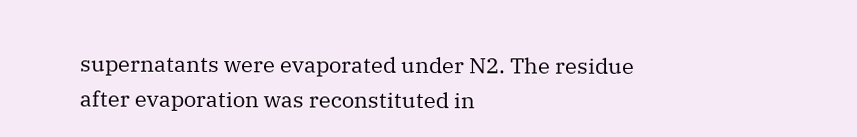supernatants were evaporated under N2. The residue after evaporation was reconstituted in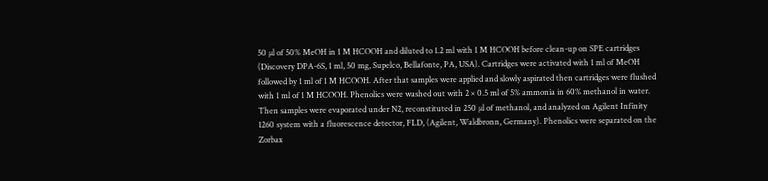50 µl of 50% MeOH in 1 M HCOOH and diluted to 1.2 ml with 1 M HCOOH before clean-up on SPE cartridges (Discovery DPA-6S, 1 ml, 50 mg, Supelco, Bellafonte, PA, USA). Cartridges were activated with 1 ml of MeOH followed by 1 ml of 1 M HCOOH. After that samples were applied and slowly aspirated then cartridges were flushed with 1 ml of 1 M HCOOH. Phenolics were washed out with 2 × 0.5 ml of 5% ammonia in 60% methanol in water. Then samples were evaporated under N2, reconstituted in 250 µl of methanol, and analyzed on Agilent Infinity 1260 system with a fluorescence detector, FLD, (Agilent, Waldbronn, Germany). Phenolics were separated on the Zorbax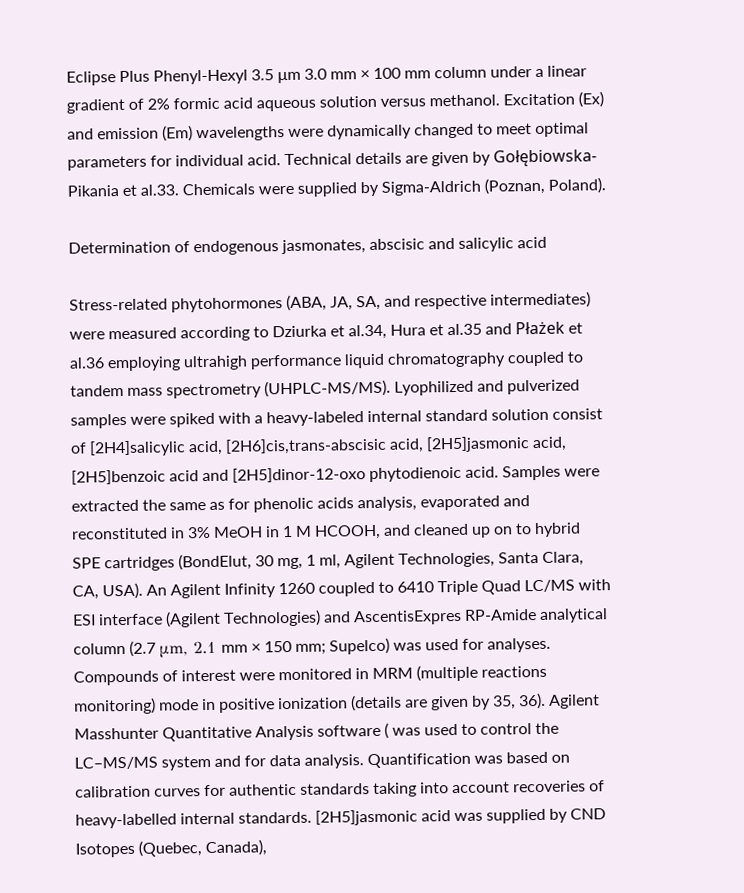Eclipse Plus Phenyl-Hexyl 3.5 µm 3.0 mm × 100 mm column under a linear gradient of 2% formic acid aqueous solution versus methanol. Excitation (Ex) and emission (Em) wavelengths were dynamically changed to meet optimal parameters for individual acid. Technical details are given by Gołębiowska-Pikania et al.33. Chemicals were supplied by Sigma-Aldrich (Poznan, Poland).

Determination of endogenous jasmonates, abscisic and salicylic acid

Stress-related phytohormones (ABA, JA, SA, and respective intermediates) were measured according to Dziurka et al.34, Hura et al.35 and Płażek et al.36 employing ultrahigh performance liquid chromatography coupled to tandem mass spectrometry (UHPLC-MS/MS). Lyophilized and pulverized samples were spiked with a heavy-labeled internal standard solution consist of [2H4]salicylic acid, [2H6]cis,trans-abscisic acid, [2H5]jasmonic acid, [2H5]benzoic acid and [2H5]dinor-12-oxo phytodienoic acid. Samples were extracted the same as for phenolic acids analysis, evaporated and reconstituted in 3% MeOH in 1 M HCOOH, and cleaned up on to hybrid SPE cartridges (BondElut, 30 mg, 1 ml, Agilent Technologies, Santa Clara, CA, USA). An Agilent Infinity 1260 coupled to 6410 Triple Quad LC/MS with ESI interface (Agilent Technologies) and AscentisExpres RP-Amide analytical column (2.7 μm, 2.1 mm × 150 mm; Supelco) was used for analyses. Compounds of interest were monitored in MRM (multiple reactions monitoring) mode in positive ionization (details are given by 35, 36). Agilent Masshunter Quantitative Analysis software ( was used to control the LC–MS/MS system and for data analysis. Quantification was based on calibration curves for authentic standards taking into account recoveries of heavy-labelled internal standards. [2H5]jasmonic acid was supplied by CND Isotopes (Quebec, Canada),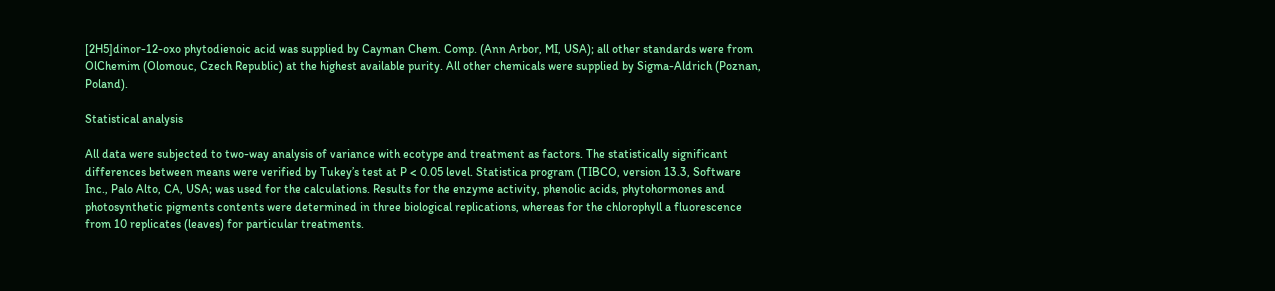[2H5]dinor-12-oxo phytodienoic acid was supplied by Cayman Chem. Comp. (Ann Arbor, MI, USA); all other standards were from OlChemim (Olomouc, Czech Republic) at the highest available purity. All other chemicals were supplied by Sigma-Aldrich (Poznan, Poland).

Statistical analysis

All data were subjected to two-way analysis of variance with ecotype and treatment as factors. The statistically significant differences between means were verified by Tukey’s test at P < 0.05 level. Statistica program (TIBCO, version 13.3, Software Inc., Palo Alto, CA, USA; was used for the calculations. Results for the enzyme activity, phenolic acids, phytohormones and photosynthetic pigments contents were determined in three biological replications, whereas for the chlorophyll a fluorescence from 10 replicates (leaves) for particular treatments.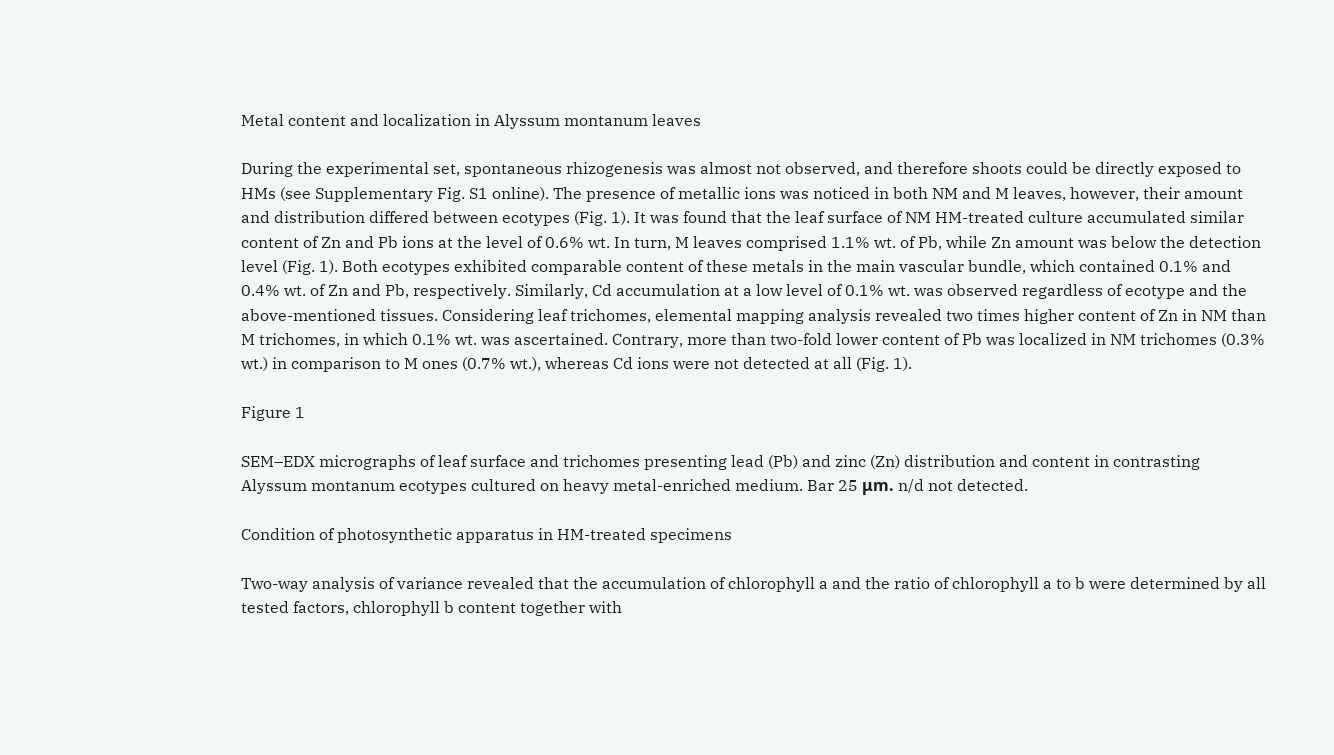Metal content and localization in Alyssum montanum leaves

During the experimental set, spontaneous rhizogenesis was almost not observed, and therefore shoots could be directly exposed to HMs (see Supplementary Fig. S1 online). The presence of metallic ions was noticed in both NM and M leaves, however, their amount and distribution differed between ecotypes (Fig. 1). It was found that the leaf surface of NM HM-treated culture accumulated similar content of Zn and Pb ions at the level of 0.6% wt. In turn, M leaves comprised 1.1% wt. of Pb, while Zn amount was below the detection level (Fig. 1). Both ecotypes exhibited comparable content of these metals in the main vascular bundle, which contained 0.1% and 0.4% wt. of Zn and Pb, respectively. Similarly, Cd accumulation at a low level of 0.1% wt. was observed regardless of ecotype and the above-mentioned tissues. Considering leaf trichomes, elemental mapping analysis revealed two times higher content of Zn in NM than M trichomes, in which 0.1% wt. was ascertained. Contrary, more than two-fold lower content of Pb was localized in NM trichomes (0.3% wt.) in comparison to M ones (0.7% wt.), whereas Cd ions were not detected at all (Fig. 1).

Figure 1

SEM–EDX micrographs of leaf surface and trichomes presenting lead (Pb) and zinc (Zn) distribution and content in contrasting Alyssum montanum ecotypes cultured on heavy metal-enriched medium. Bar 25 μm. n/d not detected.

Condition of photosynthetic apparatus in HM-treated specimens

Two-way analysis of variance revealed that the accumulation of chlorophyll a and the ratio of chlorophyll a to b were determined by all tested factors, chlorophyll b content together with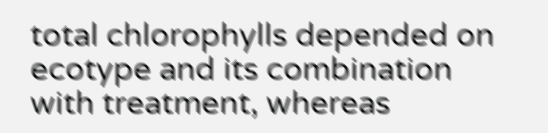total chlorophylls depended on ecotype and its combination with treatment, whereas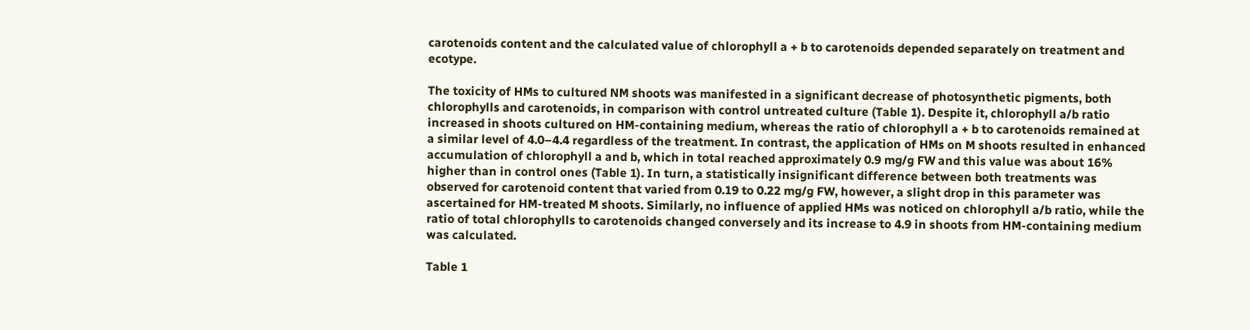carotenoids content and the calculated value of chlorophyll a + b to carotenoids depended separately on treatment and ecotype.

The toxicity of HMs to cultured NM shoots was manifested in a significant decrease of photosynthetic pigments, both chlorophylls and carotenoids, in comparison with control untreated culture (Table 1). Despite it, chlorophyll a/b ratio increased in shoots cultured on HM-containing medium, whereas the ratio of chlorophyll a + b to carotenoids remained at a similar level of 4.0–4.4 regardless of the treatment. In contrast, the application of HMs on M shoots resulted in enhanced accumulation of chlorophyll a and b, which in total reached approximately 0.9 mg/g FW and this value was about 16% higher than in control ones (Table 1). In turn, a statistically insignificant difference between both treatments was observed for carotenoid content that varied from 0.19 to 0.22 mg/g FW, however, a slight drop in this parameter was ascertained for HM-treated M shoots. Similarly, no influence of applied HMs was noticed on chlorophyll a/b ratio, while the ratio of total chlorophylls to carotenoids changed conversely and its increase to 4.9 in shoots from HM-containing medium was calculated.

Table 1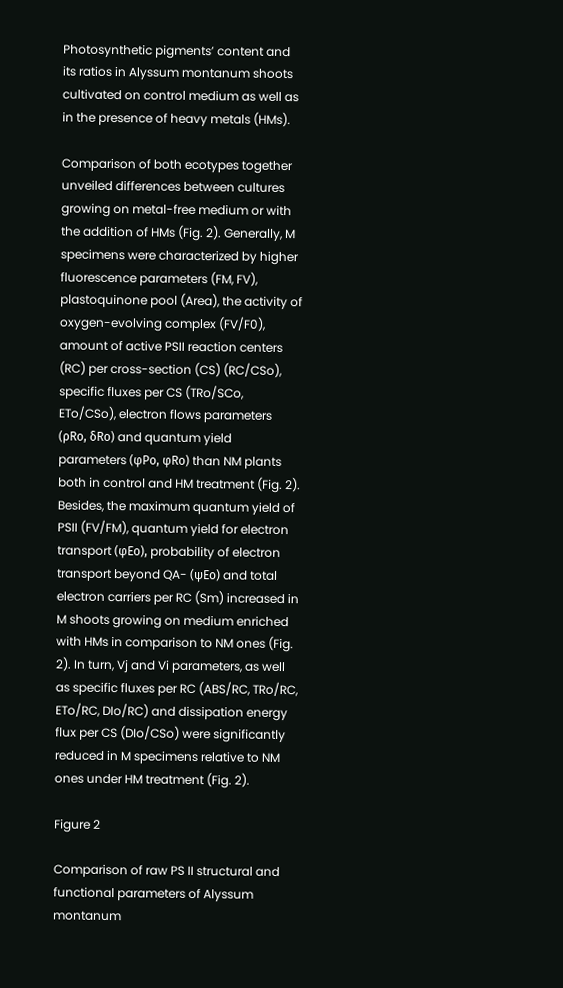Photosynthetic pigments’ content and its ratios in Alyssum montanum shoots cultivated on control medium as well as in the presence of heavy metals (HMs).

Comparison of both ecotypes together unveiled differences between cultures growing on metal-free medium or with the addition of HMs (Fig. 2). Generally, M specimens were characterized by higher fluorescence parameters (FM, FV), plastoquinone pool (Area), the activity of oxygen-evolving complex (FV/F0), amount of active PSII reaction centers (RC) per cross-section (CS) (RC/CSo), specific fluxes per CS (TRo/SCo, ETo/CSo), electron flows parameters (ρRo, δRo) and quantum yield parameters (φPo, φRo) than NM plants both in control and HM treatment (Fig. 2). Besides, the maximum quantum yield of PSII (FV/FM), quantum yield for electron transport (φEo), probability of electron transport beyond QA- (ψEo) and total electron carriers per RC (Sm) increased in M shoots growing on medium enriched with HMs in comparison to NM ones (Fig. 2). In turn, Vj and Vi parameters, as well as specific fluxes per RC (ABS/RC, TRo/RC, ETo/RC, DIo/RC) and dissipation energy flux per CS (DIo/CSo) were significantly reduced in M specimens relative to NM ones under HM treatment (Fig. 2).

Figure 2

Comparison of raw PS II structural and functional parameters of Alyssum montanum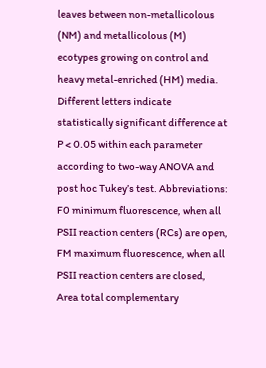leaves between non-metallicolous (NM) and metallicolous (M) ecotypes growing on control and heavy metal-enriched (HM) media. Different letters indicate statistically significant difference at P < 0.05 within each parameter according to two-way ANOVA and post hoc Tukey’s test. Abbreviations: F0 minimum fluorescence, when all PSII reaction centers (RCs) are open, FM maximum fluorescence, when all PSII reaction centers are closed, Area total complementary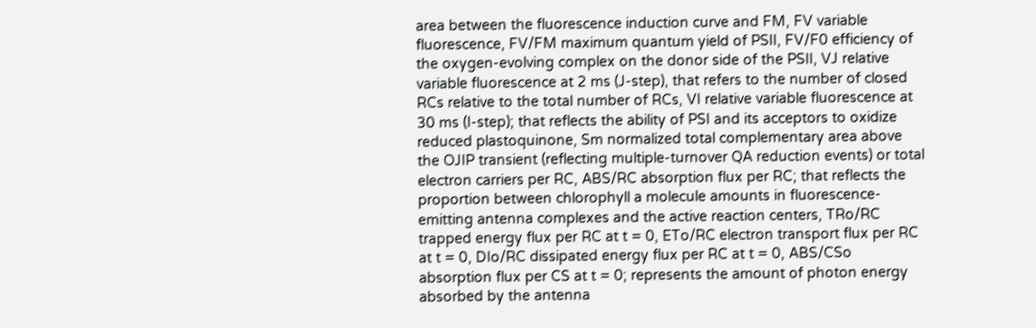area between the fluorescence induction curve and FM, FV variable fluorescence, FV/FM maximum quantum yield of PSII, FV/F0 efficiency of the oxygen-evolving complex on the donor side of the PSII, VJ relative variable fluorescence at 2 ms (J-step), that refers to the number of closed RCs relative to the total number of RCs, VI relative variable fluorescence at 30 ms (I-step); that reflects the ability of PSI and its acceptors to oxidize reduced plastoquinone, Sm normalized total complementary area above the OJIP transient (reflecting multiple-turnover QA reduction events) or total electron carriers per RC, ABS/RC absorption flux per RC; that reflects the proportion between chlorophyll a molecule amounts in fluorescence-emitting antenna complexes and the active reaction centers, TRo/RC trapped energy flux per RC at t = 0, ETo/RC electron transport flux per RC at t = 0, DIo/RC dissipated energy flux per RC at t = 0, ABS/CSo absorption flux per CS at t = 0; represents the amount of photon energy absorbed by the antenna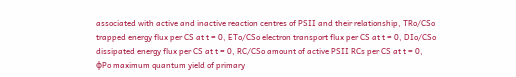associated with active and inactive reaction centres of PSII and their relationship, TRo/CSo trapped energy flux per CS at t = 0, ETo/CSo electron transport flux per CS at t = 0, DIo/CSo dissipated energy flux per CS at t = 0, RC/CSo amount of active PSII RCs per CS at t = 0, φPo maximum quantum yield of primary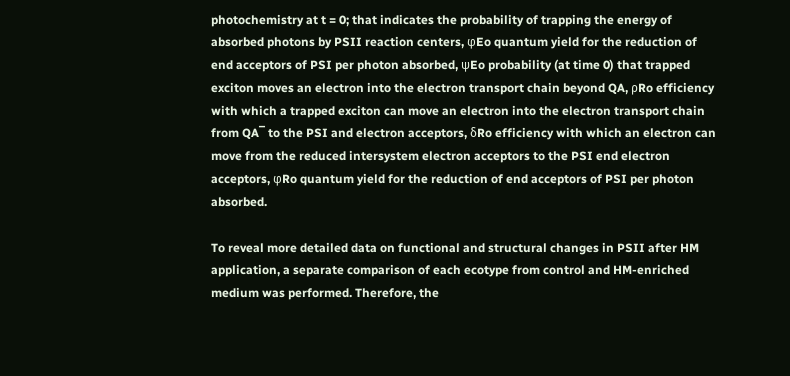photochemistry at t = 0; that indicates the probability of trapping the energy of absorbed photons by PSII reaction centers, φEo quantum yield for the reduction of end acceptors of PSI per photon absorbed, ψEo probability (at time 0) that trapped exciton moves an electron into the electron transport chain beyond QA, ρRo efficiency with which a trapped exciton can move an electron into the electron transport chain from QA‾ to the PSI and electron acceptors, δRo efficiency with which an electron can move from the reduced intersystem electron acceptors to the PSI end electron acceptors, φRo quantum yield for the reduction of end acceptors of PSI per photon absorbed.

To reveal more detailed data on functional and structural changes in PSII after HM application, a separate comparison of each ecotype from control and HM-enriched medium was performed. Therefore, the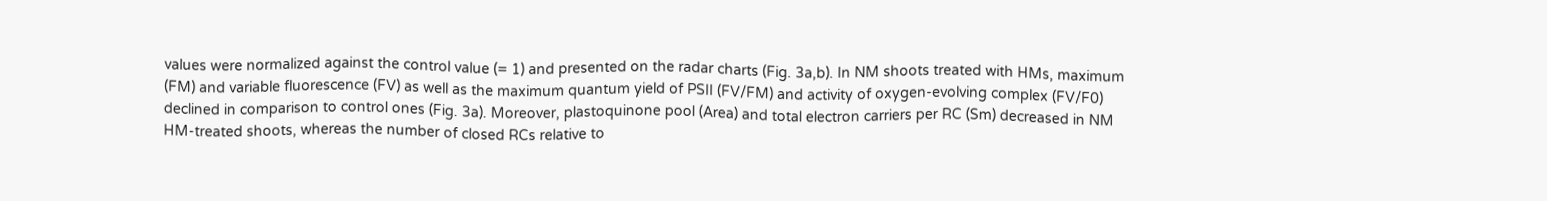values were normalized against the control value (= 1) and presented on the radar charts (Fig. 3a,b). In NM shoots treated with HMs, maximum (FM) and variable fluorescence (FV) as well as the maximum quantum yield of PSII (FV/FM) and activity of oxygen-evolving complex (FV/F0) declined in comparison to control ones (Fig. 3a). Moreover, plastoquinone pool (Area) and total electron carriers per RC (Sm) decreased in NM HM-treated shoots, whereas the number of closed RCs relative to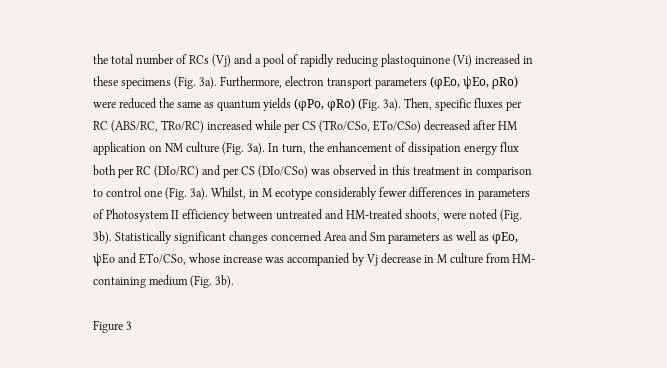the total number of RCs (Vj) and a pool of rapidly reducing plastoquinone (Vi) increased in these specimens (Fig. 3a). Furthermore, electron transport parameters (φEo, ψEo, ρRo) were reduced the same as quantum yields (φPo, φRo) (Fig. 3a). Then, specific fluxes per RC (ABS/RC, TRo/RC) increased while per CS (TRo/CSo, ETo/CSo) decreased after HM application on NM culture (Fig. 3a). In turn, the enhancement of dissipation energy flux both per RC (DIo/RC) and per CS (DIo/CSo) was observed in this treatment in comparison to control one (Fig. 3a). Whilst, in M ecotype considerably fewer differences in parameters of Photosystem II efficiency between untreated and HM-treated shoots, were noted (Fig. 3b). Statistically significant changes concerned Area and Sm parameters as well as φEo, ψEo and ETo/CSo, whose increase was accompanied by Vj decrease in M culture from HM-containing medium (Fig. 3b).

Figure 3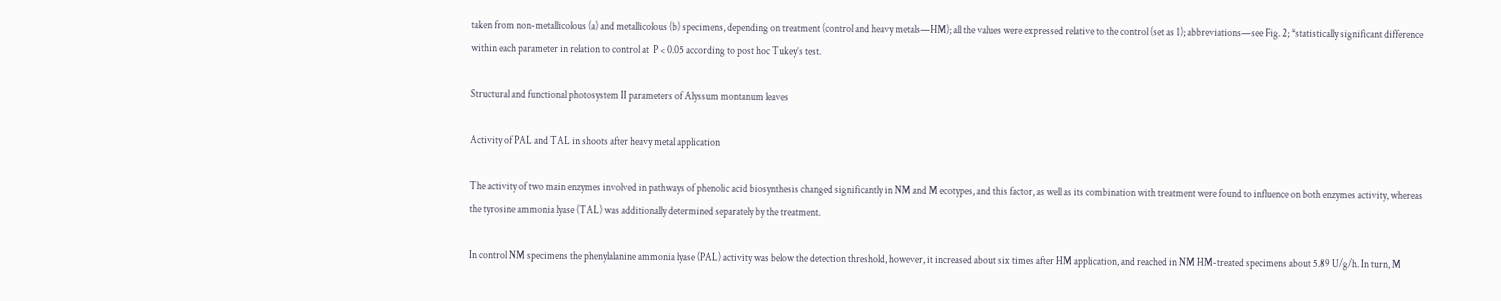taken from non-metallicolous (a) and metallicolous (b) specimens, depending on treatment (control and heavy metals—HM); all the values were expressed relative to the control (set as 1); abbreviations—see Fig. 2; *statistically significant difference within each parameter in relation to control at  P < 0.05 according to post hoc Tukey’s test.

Structural and functional photosystem II parameters of Alyssum montanum leaves

Activity of PAL and TAL in shoots after heavy metal application

The activity of two main enzymes involved in pathways of phenolic acid biosynthesis changed significantly in NM and M ecotypes, and this factor, as well as its combination with treatment were found to influence on both enzymes activity, whereas the tyrosine ammonia lyase (TAL) was additionally determined separately by the treatment.

In control NM specimens the phenylalanine ammonia lyase (PAL) activity was below the detection threshold, however, it increased about six times after HM application, and reached in NM HM-treated specimens about 5.89 U/g/h. In turn, M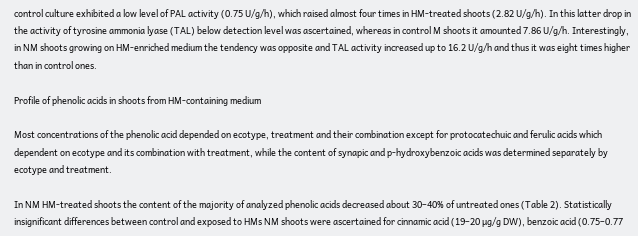control culture exhibited a low level of PAL activity (0.75 U/g/h), which raised almost four times in HM-treated shoots (2.82 U/g/h). In this latter drop in the activity of tyrosine ammonia lyase (TAL) below detection level was ascertained, whereas in control M shoots it amounted 7.86 U/g/h. Interestingly, in NM shoots growing on HM-enriched medium the tendency was opposite and TAL activity increased up to 16.2 U/g/h and thus it was eight times higher than in control ones.

Profile of phenolic acids in shoots from HM-containing medium

Most concentrations of the phenolic acid depended on ecotype, treatment and their combination except for protocatechuic and ferulic acids which dependent on ecotype and its combination with treatment, while the content of synapic and p-hydroxybenzoic acids was determined separately by ecotype and treatment.

In NM HM-treated shoots the content of the majority of analyzed phenolic acids decreased about 30–40% of untreated ones (Table 2). Statistically insignificant differences between control and exposed to HMs NM shoots were ascertained for cinnamic acid (19–20 µg/g DW), benzoic acid (0.75–0.77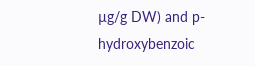µg/g DW) and p-hydroxybenzoic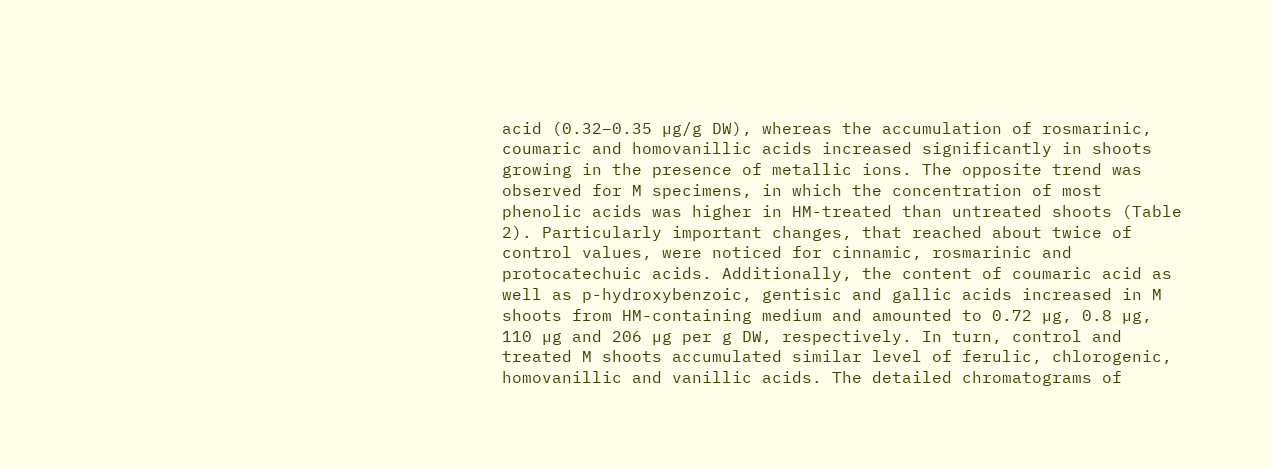acid (0.32–0.35 µg/g DW), whereas the accumulation of rosmarinic, coumaric and homovanillic acids increased significantly in shoots growing in the presence of metallic ions. The opposite trend was observed for M specimens, in which the concentration of most phenolic acids was higher in HM-treated than untreated shoots (Table 2). Particularly important changes, that reached about twice of control values, were noticed for cinnamic, rosmarinic and protocatechuic acids. Additionally, the content of coumaric acid as well as p-hydroxybenzoic, gentisic and gallic acids increased in M shoots from HM-containing medium and amounted to 0.72 µg, 0.8 µg, 110 µg and 206 µg per g DW, respectively. In turn, control and treated M shoots accumulated similar level of ferulic, chlorogenic, homovanillic and vanillic acids. The detailed chromatograms of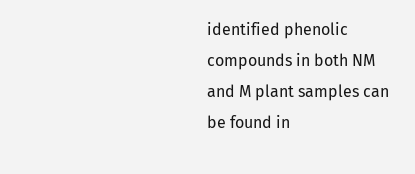identified phenolic compounds in both NM and M plant samples can be found in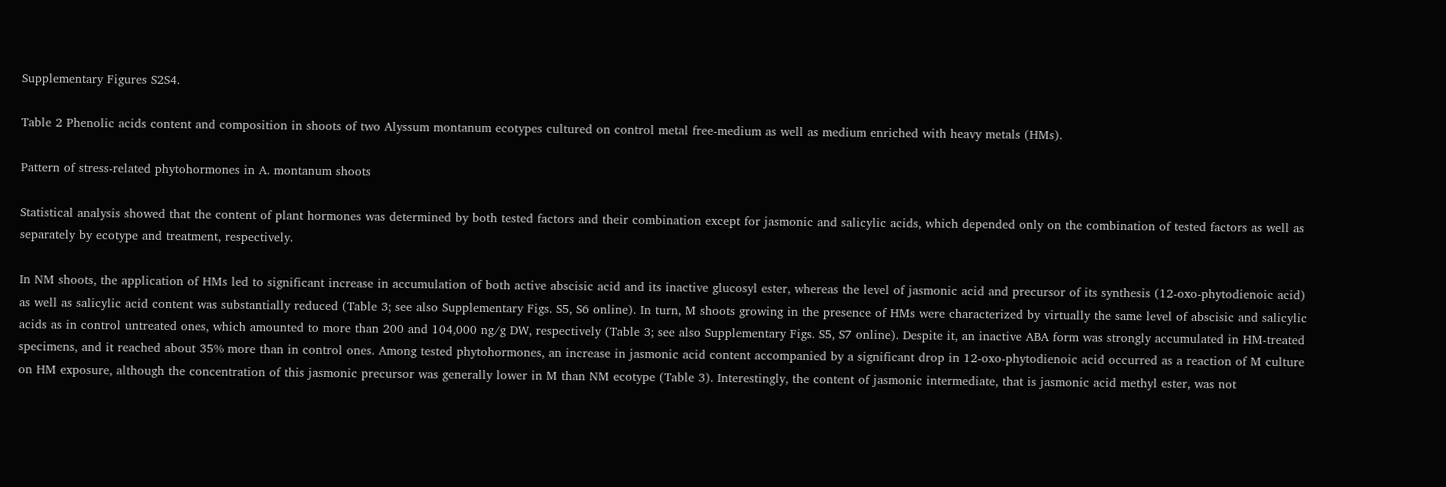Supplementary Figures S2S4.

Table 2 Phenolic acids content and composition in shoots of two Alyssum montanum ecotypes cultured on control metal free-medium as well as medium enriched with heavy metals (HMs).

Pattern of stress-related phytohormones in A. montanum shoots

Statistical analysis showed that the content of plant hormones was determined by both tested factors and their combination except for jasmonic and salicylic acids, which depended only on the combination of tested factors as well as separately by ecotype and treatment, respectively.

In NM shoots, the application of HMs led to significant increase in accumulation of both active abscisic acid and its inactive glucosyl ester, whereas the level of jasmonic acid and precursor of its synthesis (12-oxo-phytodienoic acid) as well as salicylic acid content was substantially reduced (Table 3; see also Supplementary Figs. S5, S6 online). In turn, M shoots growing in the presence of HMs were characterized by virtually the same level of abscisic and salicylic acids as in control untreated ones, which amounted to more than 200 and 104,000 ng/g DW, respectively (Table 3; see also Supplementary Figs. S5, S7 online). Despite it, an inactive ABA form was strongly accumulated in HM-treated specimens, and it reached about 35% more than in control ones. Among tested phytohormones, an increase in jasmonic acid content accompanied by a significant drop in 12-oxo-phytodienoic acid occurred as a reaction of M culture on HM exposure, although the concentration of this jasmonic precursor was generally lower in M than NM ecotype (Table 3). Interestingly, the content of jasmonic intermediate, that is jasmonic acid methyl ester, was not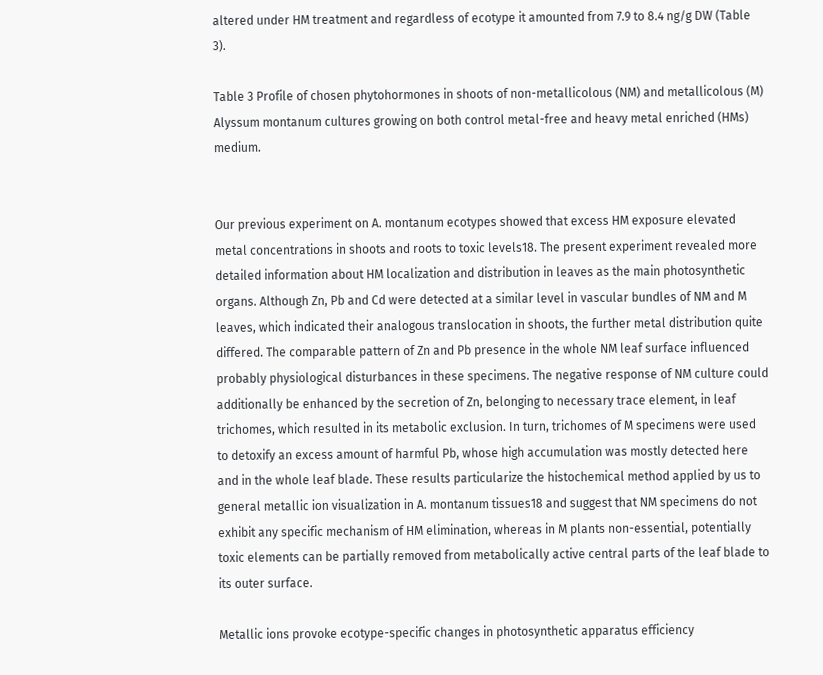altered under HM treatment and regardless of ecotype it amounted from 7.9 to 8.4 ng/g DW (Table 3).

Table 3 Profile of chosen phytohormones in shoots of non-metallicolous (NM) and metallicolous (M) Alyssum montanum cultures growing on both control metal-free and heavy metal enriched (HMs) medium.


Our previous experiment on A. montanum ecotypes showed that excess HM exposure elevated metal concentrations in shoots and roots to toxic levels18. The present experiment revealed more detailed information about HM localization and distribution in leaves as the main photosynthetic organs. Although Zn, Pb and Cd were detected at a similar level in vascular bundles of NM and M leaves, which indicated their analogous translocation in shoots, the further metal distribution quite differed. The comparable pattern of Zn and Pb presence in the whole NM leaf surface influenced probably physiological disturbances in these specimens. The negative response of NM culture could additionally be enhanced by the secretion of Zn, belonging to necessary trace element, in leaf trichomes, which resulted in its metabolic exclusion. In turn, trichomes of M specimens were used to detoxify an excess amount of harmful Pb, whose high accumulation was mostly detected here and in the whole leaf blade. These results particularize the histochemical method applied by us to general metallic ion visualization in A. montanum tissues18 and suggest that NM specimens do not exhibit any specific mechanism of HM elimination, whereas in M plants non-essential, potentially toxic elements can be partially removed from metabolically active central parts of the leaf blade to its outer surface.

Metallic ions provoke ecotype-specific changes in photosynthetic apparatus efficiency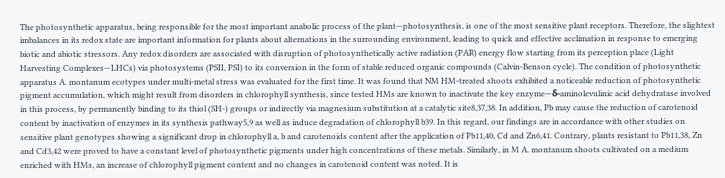The photosynthetic apparatus, being responsible for the most important anabolic process of the plant—photosynthesis, is one of the most sensitive plant receptors. Therefore, the slightest imbalances in its redox state are important information for plants about alternations in the surrounding environment, leading to quick and effective acclimation in response to emerging biotic and abiotic stressors. Any redox disorders are associated with disruption of photosynthetically active radiation (PAR) energy flow starting from its perception place (Light Harvesting Complexes—LHCs) via photosystems (PSII, PSI) to its conversion in the form of stable reduced organic compounds (Calvin-Benson cycle). The condition of photosynthetic apparatus A. montanum ecotypes under multi-metal stress was evaluated for the first time. It was found that NM HM-treated shoots exhibited a noticeable reduction of photosynthetic pigment accumulation, which might result from disorders in chlorophyll synthesis, since tested HMs are known to inactivate the key enzyme—δ‐aminolevulinic acid dehydratase involved in this process, by permanently binding to its thiol (SH-) groups or indirectly via magnesium substitution at a catalytic site8,37,38. In addition, Pb may cause the reduction of carotenoid content by inactivation of enzymes in its synthesis pathway5,9 as well as induce degradation of chlorophyll b39. In this regard, our findings are in accordance with other studies on sensitive plant genotypes showing a significant drop in chlorophyll a, b and carotenoids content after the application of Pb11,40, Cd and Zn6,41. Contrary, plants resistant to Pb11,38, Zn and Cd3,42 were proved to have a constant level of photosynthetic pigments under high concentrations of these metals. Similarly, in M A. montanum shoots cultivated on a medium enriched with HMs, an increase of chlorophyll pigment content and no changes in carotenoid content was noted. It is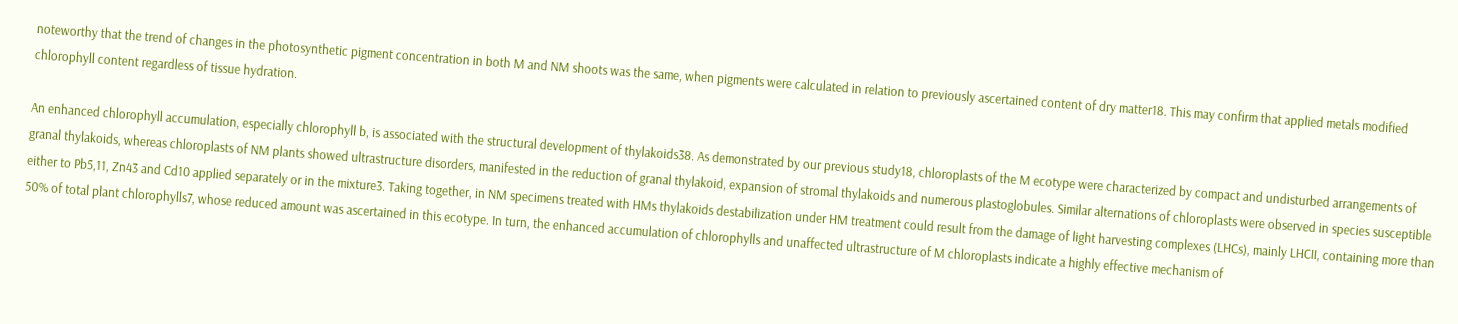noteworthy that the trend of changes in the photosynthetic pigment concentration in both M and NM shoots was the same, when pigments were calculated in relation to previously ascertained content of dry matter18. This may confirm that applied metals modified chlorophyll content regardless of tissue hydration.

An enhanced chlorophyll accumulation, especially chlorophyll b, is associated with the structural development of thylakoids38. As demonstrated by our previous study18, chloroplasts of the M ecotype were characterized by compact and undisturbed arrangements of granal thylakoids, whereas chloroplasts of NM plants showed ultrastructure disorders, manifested in the reduction of granal thylakoid, expansion of stromal thylakoids and numerous plastoglobules. Similar alternations of chloroplasts were observed in species susceptible either to Pb5,11, Zn43 and Cd10 applied separately or in the mixture3. Taking together, in NM specimens treated with HMs thylakoids destabilization under HM treatment could result from the damage of light harvesting complexes (LHCs), mainly LHCII, containing more than 50% of total plant chlorophylls7, whose reduced amount was ascertained in this ecotype. In turn, the enhanced accumulation of chlorophylls and unaffected ultrastructure of M chloroplasts indicate a highly effective mechanism of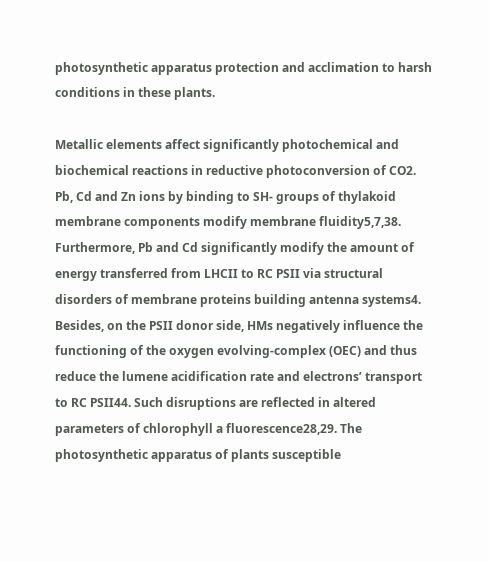photosynthetic apparatus protection and acclimation to harsh conditions in these plants.

Metallic elements affect significantly photochemical and biochemical reactions in reductive photoconversion of CO2. Pb, Cd and Zn ions by binding to SH- groups of thylakoid membrane components modify membrane fluidity5,7,38. Furthermore, Pb and Cd significantly modify the amount of energy transferred from LHCII to RC PSII via structural disorders of membrane proteins building antenna systems4. Besides, on the PSII donor side, HMs negatively influence the functioning of the oxygen evolving-complex (OEC) and thus reduce the lumene acidification rate and electrons’ transport to RC PSII44. Such disruptions are reflected in altered parameters of chlorophyll a fluorescence28,29. The photosynthetic apparatus of plants susceptible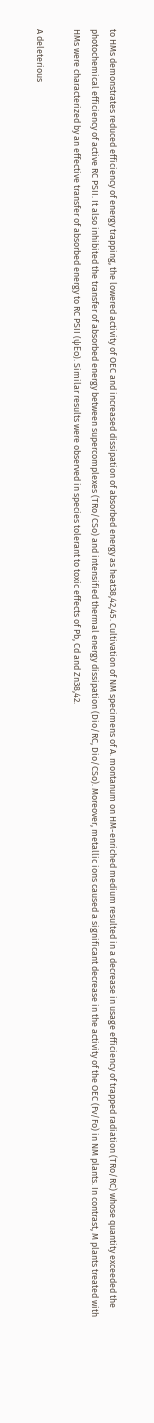to HMs demonstrates reduced efficiency of energy trapping, the lowered activity of OEC and increased dissipation of absorbed energy as heat38,42,45. Cultivation of NM specimens of A. montanum on HM-enriched medium resulted in a decrease in usage efficiency of trapped radiation (TRo/RC) whose quantity exceeded the photochemical efficiency of active RC PSII. It also inhibited the transfer of absorbed energy between supercomplexes (TRo/CSo) and intensified thermal energy dissipation (Dio/RC, Dio/CSo). Moreover, metallic ions caused a significant decrease in the activity of the OEC (Fv/Fo) in NM plants. In contrast, M plants treated with HMs were characterized by an effective transfer of absorbed energy to RC PSII (ψEo). Similar results were observed in species tolerant to toxic effects of Pb, Cd and Zn38,42.

A deleterious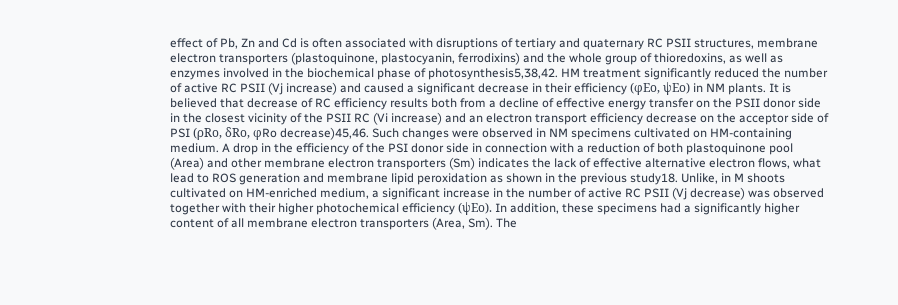effect of Pb, Zn and Cd is often associated with disruptions of tertiary and quaternary RC PSII structures, membrane electron transporters (plastoquinone, plastocyanin, ferrodixins) and the whole group of thioredoxins, as well as enzymes involved in the biochemical phase of photosynthesis5,38,42. HM treatment significantly reduced the number of active RC PSII (Vj increase) and caused a significant decrease in their efficiency (φEo, ψEo) in NM plants. It is believed that decrease of RC efficiency results both from a decline of effective energy transfer on the PSII donor side in the closest vicinity of the PSII RC (Vi increase) and an electron transport efficiency decrease on the acceptor side of PSI (ρRo, δRo, φRo decrease)45,46. Such changes were observed in NM specimens cultivated on HM-containing medium. A drop in the efficiency of the PSI donor side in connection with a reduction of both plastoquinone pool (Area) and other membrane electron transporters (Sm) indicates the lack of effective alternative electron flows, what lead to ROS generation and membrane lipid peroxidation as shown in the previous study18. Unlike, in M shoots cultivated on HM-enriched medium, a significant increase in the number of active RC PSII (Vj decrease) was observed together with their higher photochemical efficiency (ψEo). In addition, these specimens had a significantly higher content of all membrane electron transporters (Area, Sm). The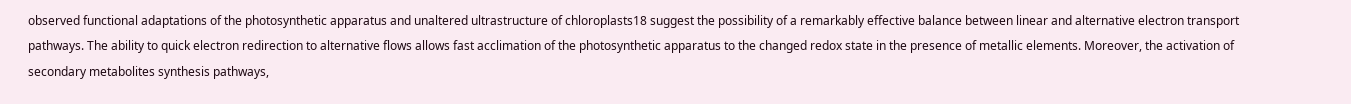observed functional adaptations of the photosynthetic apparatus and unaltered ultrastructure of chloroplasts18 suggest the possibility of a remarkably effective balance between linear and alternative electron transport pathways. The ability to quick electron redirection to alternative flows allows fast acclimation of the photosynthetic apparatus to the changed redox state in the presence of metallic elements. Moreover, the activation of secondary metabolites synthesis pathways,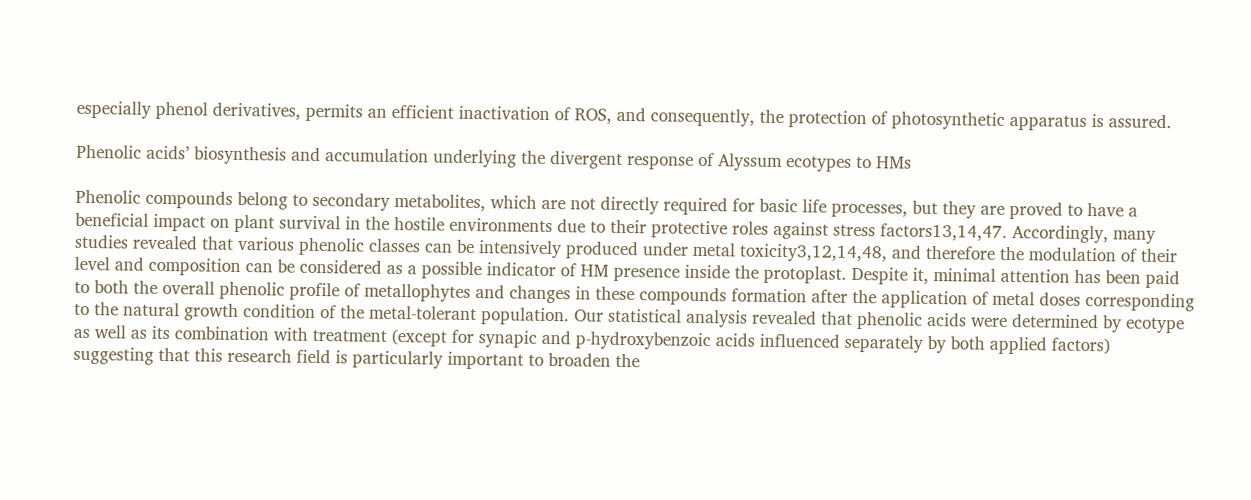especially phenol derivatives, permits an efficient inactivation of ROS, and consequently, the protection of photosynthetic apparatus is assured.

Phenolic acids’ biosynthesis and accumulation underlying the divergent response of Alyssum ecotypes to HMs

Phenolic compounds belong to secondary metabolites, which are not directly required for basic life processes, but they are proved to have a beneficial impact on plant survival in the hostile environments due to their protective roles against stress factors13,14,47. Accordingly, many studies revealed that various phenolic classes can be intensively produced under metal toxicity3,12,14,48, and therefore the modulation of their level and composition can be considered as a possible indicator of HM presence inside the protoplast. Despite it, minimal attention has been paid to both the overall phenolic profile of metallophytes and changes in these compounds formation after the application of metal doses corresponding to the natural growth condition of the metal-tolerant population. Our statistical analysis revealed that phenolic acids were determined by ecotype as well as its combination with treatment (except for synapic and p-hydroxybenzoic acids influenced separately by both applied factors) suggesting that this research field is particularly important to broaden the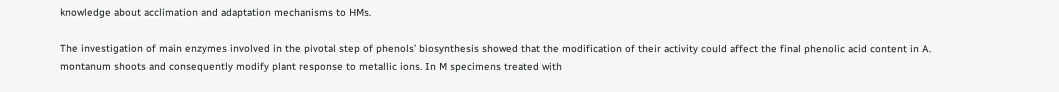knowledge about acclimation and adaptation mechanisms to HMs.

The investigation of main enzymes involved in the pivotal step of phenols’ biosynthesis showed that the modification of their activity could affect the final phenolic acid content in A. montanum shoots and consequently modify plant response to metallic ions. In M specimens treated with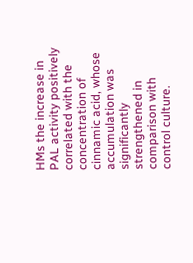HMs the increase in PAL activity positively correlated with the concentration of cinnamic acid, whose accumulation was significantly strengthened in comparison with control culture.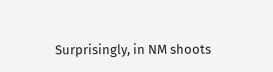Surprisingly, in NM shoots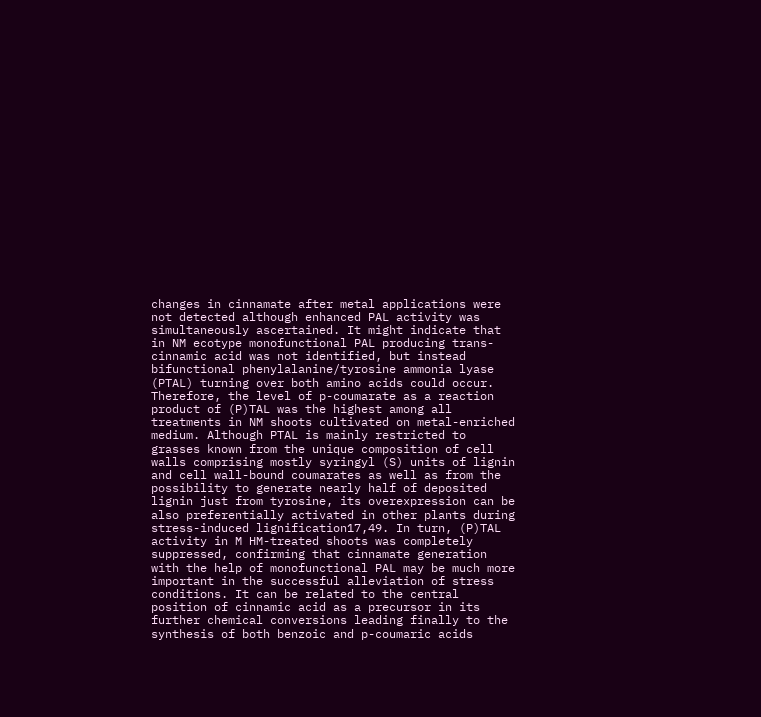changes in cinnamate after metal applications were not detected although enhanced PAL activity was simultaneously ascertained. It might indicate that in NM ecotype monofunctional PAL producing trans-cinnamic acid was not identified, but instead bifunctional phenylalanine/tyrosine ammonia lyase (PTAL) turning over both amino acids could occur. Therefore, the level of p-coumarate as a reaction product of (P)TAL was the highest among all treatments in NM shoots cultivated on metal-enriched medium. Although PTAL is mainly restricted to grasses known from the unique composition of cell walls comprising mostly syringyl (S) units of lignin and cell wall-bound coumarates as well as from the possibility to generate nearly half of deposited lignin just from tyrosine, its overexpression can be also preferentially activated in other plants during stress-induced lignification17,49. In turn, (P)TAL activity in M HM-treated shoots was completely suppressed, confirming that cinnamate generation with the help of monofunctional PAL may be much more important in the successful alleviation of stress conditions. It can be related to the central position of cinnamic acid as a precursor in its further chemical conversions leading finally to the synthesis of both benzoic and p-coumaric acids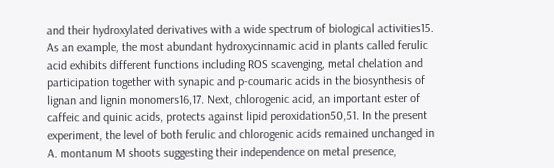and their hydroxylated derivatives with a wide spectrum of biological activities15. As an example, the most abundant hydroxycinnamic acid in plants called ferulic acid exhibits different functions including ROS scavenging, metal chelation and participation together with synapic and p-coumaric acids in the biosynthesis of lignan and lignin monomers16,17. Next, chlorogenic acid, an important ester of caffeic and quinic acids, protects against lipid peroxidation50,51. In the present experiment, the level of both ferulic and chlorogenic acids remained unchanged in A. montanum M shoots suggesting their independence on metal presence,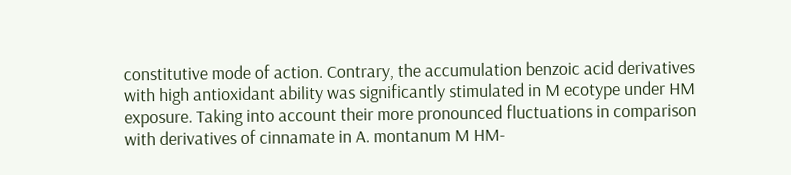constitutive mode of action. Contrary, the accumulation benzoic acid derivatives with high antioxidant ability was significantly stimulated in M ecotype under HM exposure. Taking into account their more pronounced fluctuations in comparison with derivatives of cinnamate in A. montanum M HM-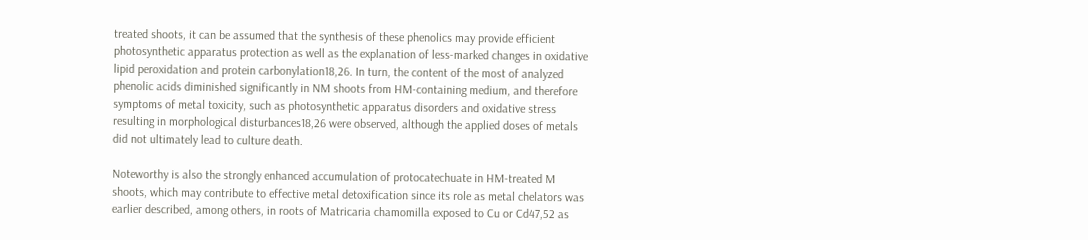treated shoots, it can be assumed that the synthesis of these phenolics may provide efficient photosynthetic apparatus protection as well as the explanation of less-marked changes in oxidative lipid peroxidation and protein carbonylation18,26. In turn, the content of the most of analyzed phenolic acids diminished significantly in NM shoots from HM-containing medium, and therefore symptoms of metal toxicity, such as photosynthetic apparatus disorders and oxidative stress resulting in morphological disturbances18,26 were observed, although the applied doses of metals did not ultimately lead to culture death.

Noteworthy is also the strongly enhanced accumulation of protocatechuate in HM-treated M shoots, which may contribute to effective metal detoxification since its role as metal chelators was earlier described, among others, in roots of Matricaria chamomilla exposed to Cu or Cd47,52 as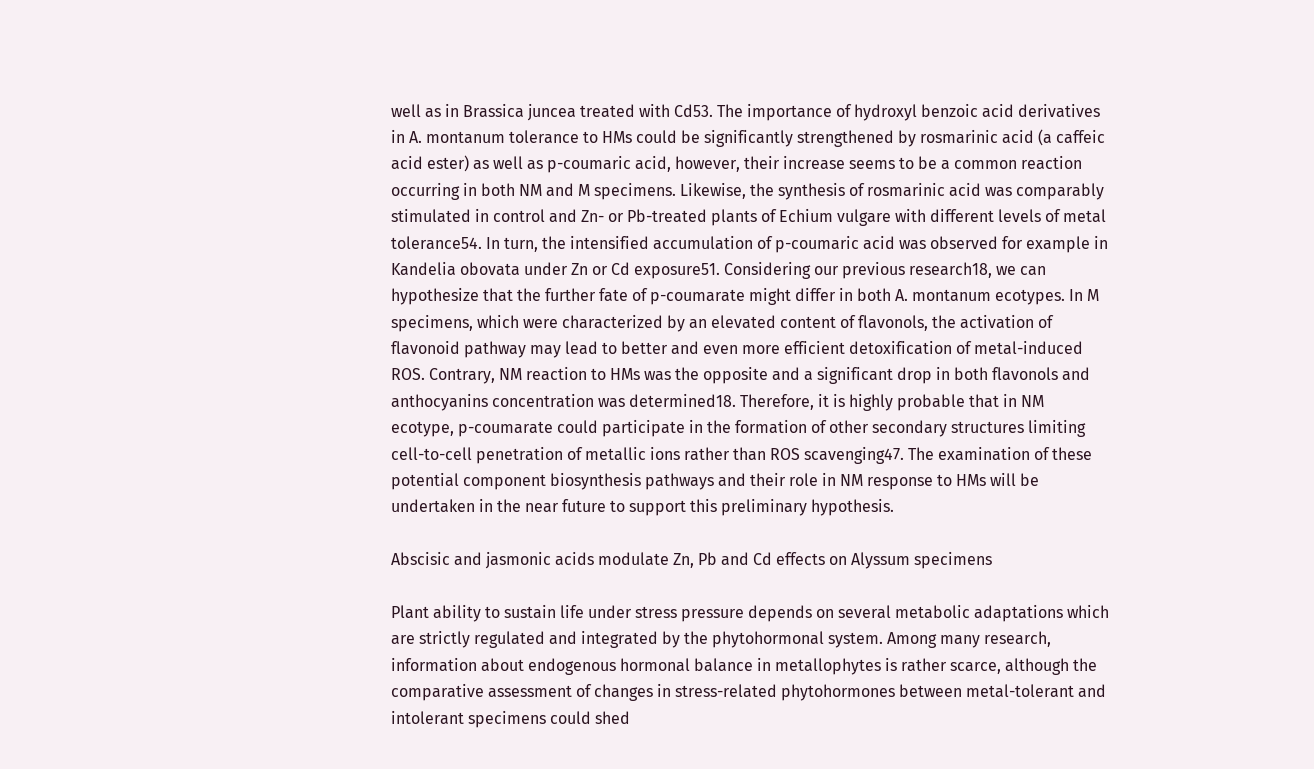well as in Brassica juncea treated with Cd53. The importance of hydroxyl benzoic acid derivatives in A. montanum tolerance to HMs could be significantly strengthened by rosmarinic acid (a caffeic acid ester) as well as p-coumaric acid, however, their increase seems to be a common reaction occurring in both NM and M specimens. Likewise, the synthesis of rosmarinic acid was comparably stimulated in control and Zn- or Pb-treated plants of Echium vulgare with different levels of metal tolerance54. In turn, the intensified accumulation of p-coumaric acid was observed for example in Kandelia obovata under Zn or Cd exposure51. Considering our previous research18, we can hypothesize that the further fate of p-coumarate might differ in both A. montanum ecotypes. In M specimens, which were characterized by an elevated content of flavonols, the activation of flavonoid pathway may lead to better and even more efficient detoxification of metal-induced ROS. Contrary, NM reaction to HMs was the opposite and a significant drop in both flavonols and anthocyanins concentration was determined18. Therefore, it is highly probable that in NM ecotype, p-coumarate could participate in the formation of other secondary structures limiting cell-to-cell penetration of metallic ions rather than ROS scavenging47. The examination of these potential component biosynthesis pathways and their role in NM response to HMs will be undertaken in the near future to support this preliminary hypothesis.

Abscisic and jasmonic acids modulate Zn, Pb and Cd effects on Alyssum specimens

Plant ability to sustain life under stress pressure depends on several metabolic adaptations which are strictly regulated and integrated by the phytohormonal system. Among many research, information about endogenous hormonal balance in metallophytes is rather scarce, although the comparative assessment of changes in stress-related phytohormones between metal-tolerant and intolerant specimens could shed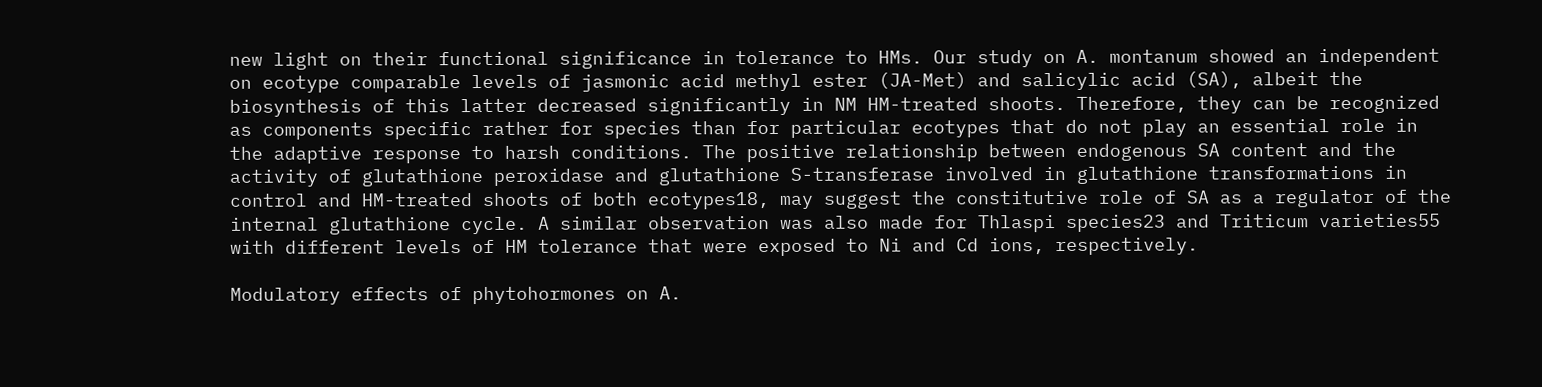new light on their functional significance in tolerance to HMs. Our study on A. montanum showed an independent on ecotype comparable levels of jasmonic acid methyl ester (JA-Met) and salicylic acid (SA), albeit the biosynthesis of this latter decreased significantly in NM HM-treated shoots. Therefore, they can be recognized as components specific rather for species than for particular ecotypes that do not play an essential role in the adaptive response to harsh conditions. The positive relationship between endogenous SA content and the activity of glutathione peroxidase and glutathione S-transferase involved in glutathione transformations in control and HM-treated shoots of both ecotypes18, may suggest the constitutive role of SA as a regulator of the internal glutathione cycle. A similar observation was also made for Thlaspi species23 and Triticum varieties55 with different levels of HM tolerance that were exposed to Ni and Cd ions, respectively.

Modulatory effects of phytohormones on A.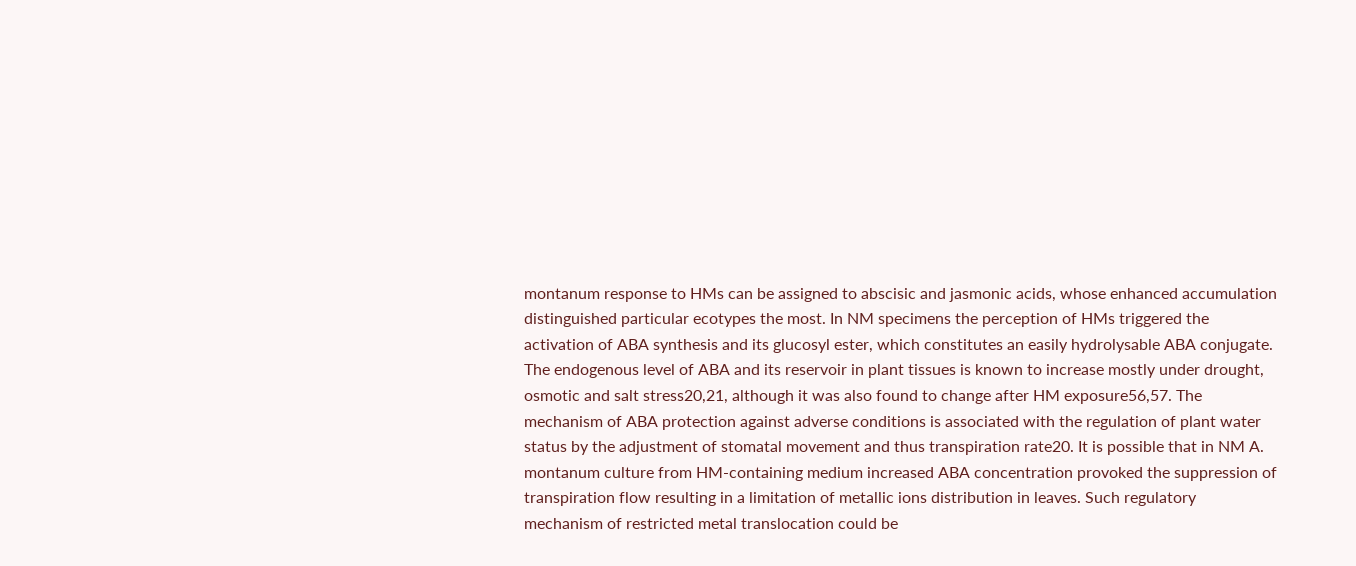montanum response to HMs can be assigned to abscisic and jasmonic acids, whose enhanced accumulation distinguished particular ecotypes the most. In NM specimens the perception of HMs triggered the activation of ABA synthesis and its glucosyl ester, which constitutes an easily hydrolysable ABA conjugate. The endogenous level of ABA and its reservoir in plant tissues is known to increase mostly under drought, osmotic and salt stress20,21, although it was also found to change after HM exposure56,57. The mechanism of ABA protection against adverse conditions is associated with the regulation of plant water status by the adjustment of stomatal movement and thus transpiration rate20. It is possible that in NM A. montanum culture from HM-containing medium increased ABA concentration provoked the suppression of transpiration flow resulting in a limitation of metallic ions distribution in leaves. Such regulatory mechanism of restricted metal translocation could be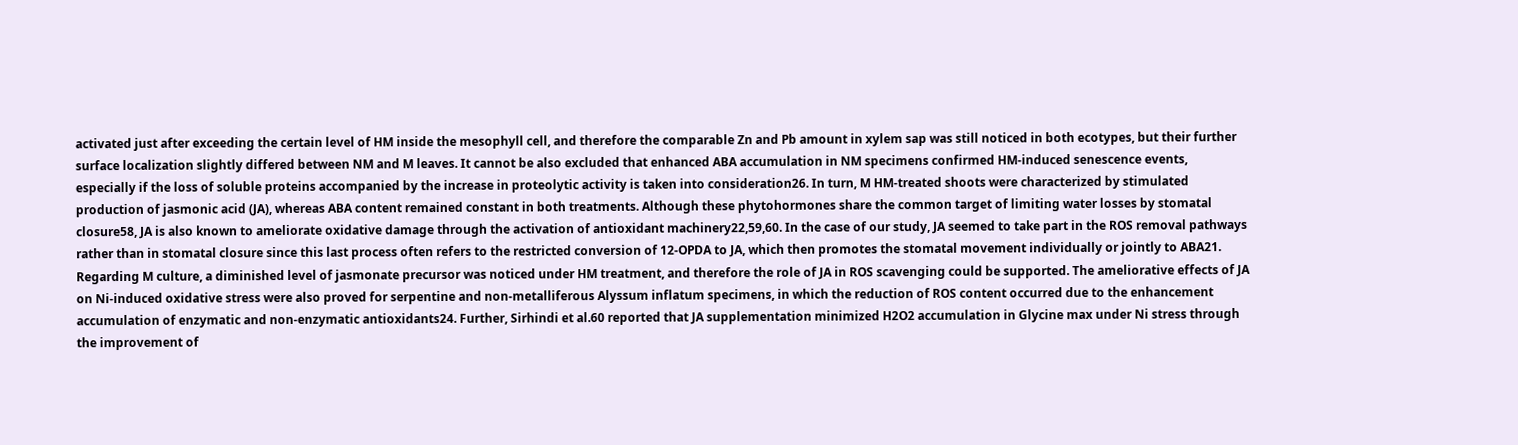activated just after exceeding the certain level of HM inside the mesophyll cell, and therefore the comparable Zn and Pb amount in xylem sap was still noticed in both ecotypes, but their further surface localization slightly differed between NM and M leaves. It cannot be also excluded that enhanced ABA accumulation in NM specimens confirmed HM-induced senescence events, especially if the loss of soluble proteins accompanied by the increase in proteolytic activity is taken into consideration26. In turn, M HM-treated shoots were characterized by stimulated production of jasmonic acid (JA), whereas ABA content remained constant in both treatments. Although these phytohormones share the common target of limiting water losses by stomatal closure58, JA is also known to ameliorate oxidative damage through the activation of antioxidant machinery22,59,60. In the case of our study, JA seemed to take part in the ROS removal pathways rather than in stomatal closure since this last process often refers to the restricted conversion of 12-OPDA to JA, which then promotes the stomatal movement individually or jointly to ABA21. Regarding M culture, a diminished level of jasmonate precursor was noticed under HM treatment, and therefore the role of JA in ROS scavenging could be supported. The ameliorative effects of JA on Ni-induced oxidative stress were also proved for serpentine and non-metalliferous Alyssum inflatum specimens, in which the reduction of ROS content occurred due to the enhancement accumulation of enzymatic and non-enzymatic antioxidants24. Further, Sirhindi et al.60 reported that JA supplementation minimized H2O2 accumulation in Glycine max under Ni stress through the improvement of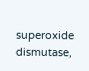superoxide dismutase,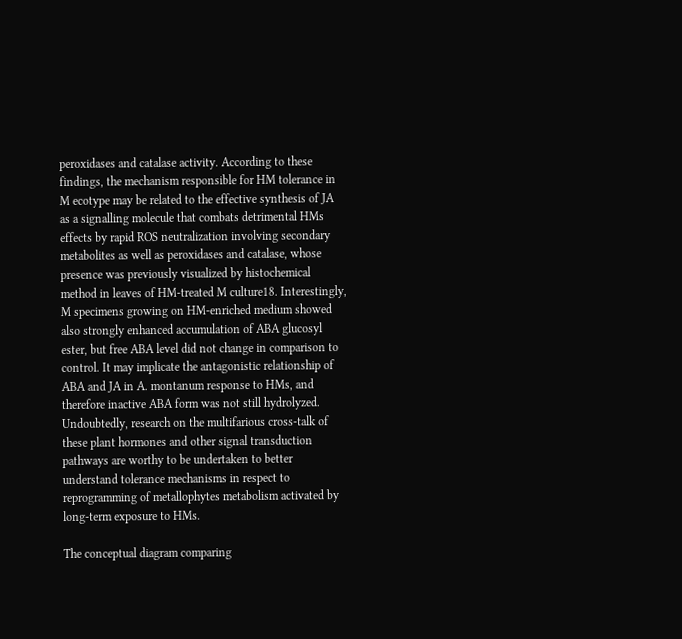peroxidases and catalase activity. According to these findings, the mechanism responsible for HM tolerance in M ecotype may be related to the effective synthesis of JA as a signalling molecule that combats detrimental HMs effects by rapid ROS neutralization involving secondary metabolites as well as peroxidases and catalase, whose presence was previously visualized by histochemical method in leaves of HM-treated M culture18. Interestingly, M specimens growing on HM-enriched medium showed also strongly enhanced accumulation of ABA glucosyl ester, but free ABA level did not change in comparison to control. It may implicate the antagonistic relationship of ABA and JA in A. montanum response to HMs, and therefore inactive ABA form was not still hydrolyzed. Undoubtedly, research on the multifarious cross-talk of these plant hormones and other signal transduction pathways are worthy to be undertaken to better understand tolerance mechanisms in respect to reprogramming of metallophytes metabolism activated by long-term exposure to HMs.

The conceptual diagram comparing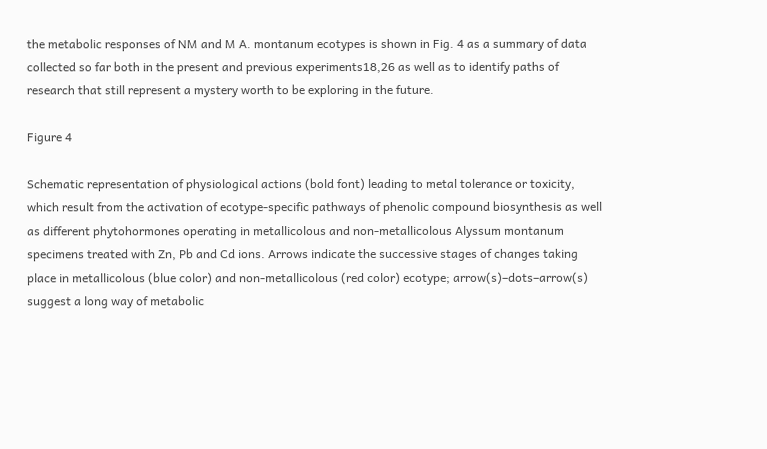the metabolic responses of NM and M A. montanum ecotypes is shown in Fig. 4 as a summary of data collected so far both in the present and previous experiments18,26 as well as to identify paths of research that still represent a mystery worth to be exploring in the future.

Figure 4

Schematic representation of physiological actions (bold font) leading to metal tolerance or toxicity, which result from the activation of ecotype-specific pathways of phenolic compound biosynthesis as well as different phytohormones operating in metallicolous and non-metallicolous Alyssum montanum specimens treated with Zn, Pb and Cd ions. Arrows indicate the successive stages of changes taking place in metallicolous (blue color) and non-metallicolous (red color) ecotype; arrow(s)–dots–arrow(s) suggest a long way of metabolic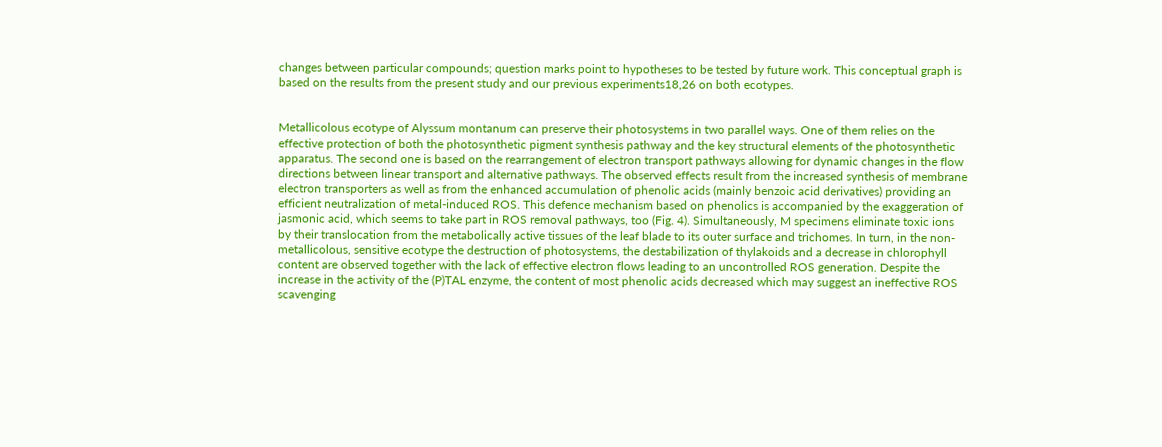changes between particular compounds; question marks point to hypotheses to be tested by future work. This conceptual graph is based on the results from the present study and our previous experiments18,26 on both ecotypes.


Metallicolous ecotype of Alyssum montanum can preserve their photosystems in two parallel ways. One of them relies on the effective protection of both the photosynthetic pigment synthesis pathway and the key structural elements of the photosynthetic apparatus. The second one is based on the rearrangement of electron transport pathways allowing for dynamic changes in the flow directions between linear transport and alternative pathways. The observed effects result from the increased synthesis of membrane electron transporters as well as from the enhanced accumulation of phenolic acids (mainly benzoic acid derivatives) providing an efficient neutralization of metal-induced ROS. This defence mechanism based on phenolics is accompanied by the exaggeration of jasmonic acid, which seems to take part in ROS removal pathways, too (Fig. 4). Simultaneously, M specimens eliminate toxic ions by their translocation from the metabolically active tissues of the leaf blade to its outer surface and trichomes. In turn, in the non-metallicolous, sensitive ecotype the destruction of photosystems, the destabilization of thylakoids and a decrease in chlorophyll content are observed together with the lack of effective electron flows leading to an uncontrolled ROS generation. Despite the increase in the activity of the (P)TAL enzyme, the content of most phenolic acids decreased which may suggest an ineffective ROS scavenging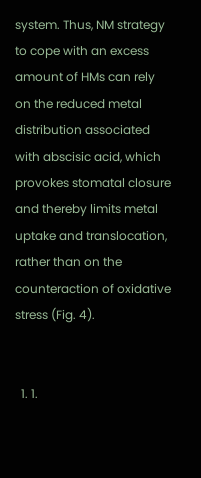system. Thus, NM strategy to cope with an excess amount of HMs can rely on the reduced metal distribution associated with abscisic acid, which provokes stomatal closure and thereby limits metal uptake and translocation, rather than on the counteraction of oxidative stress (Fig. 4).


  1. 1.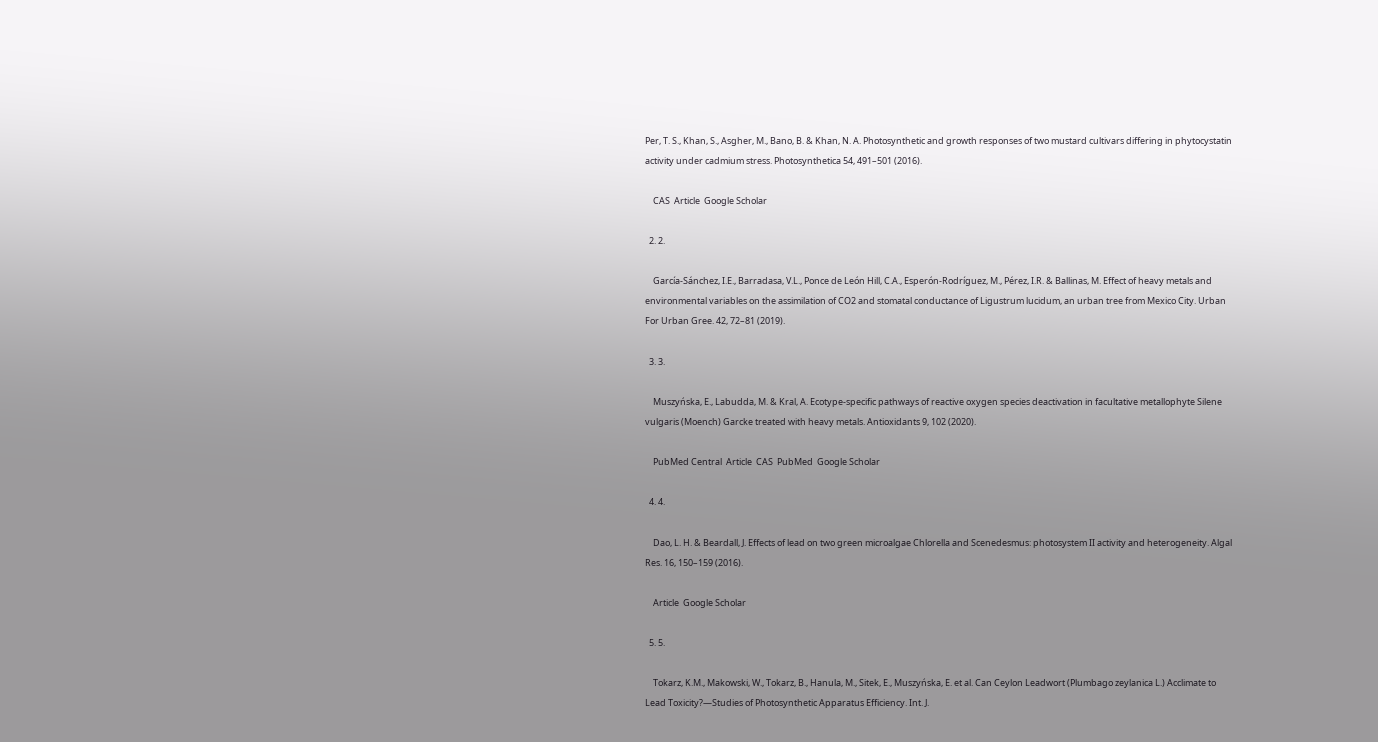Per, T. S., Khan, S., Asgher, M., Bano, B. & Khan, N. A. Photosynthetic and growth responses of two mustard cultivars differing in phytocystatin activity under cadmium stress. Photosynthetica 54, 491–501 (2016).

    CAS  Article  Google Scholar

  2. 2.

    García-Sánchez, I.E., Barradasa, V.L., Ponce de León Hill, C.A., Esperón-Rodríguez, M., Pérez, I.R. & Ballinas, M. Effect of heavy metals and environmental variables on the assimilation of CO2 and stomatal conductance of Ligustrum lucidum, an urban tree from Mexico City. Urban For Urban Gree. 42, 72–81 (2019).

  3. 3.

    Muszyńska, E., Labudda, M. & Kral, A. Ecotype-specific pathways of reactive oxygen species deactivation in facultative metallophyte Silene vulgaris (Moench) Garcke treated with heavy metals. Antioxidants 9, 102 (2020).

    PubMed Central  Article  CAS  PubMed  Google Scholar

  4. 4.

    Dao, L. H. & Beardall, J. Effects of lead on two green microalgae Chlorella and Scenedesmus: photosystem II activity and heterogeneity. Algal Res. 16, 150–159 (2016).

    Article  Google Scholar

  5. 5.

    Tokarz, K.M., Makowski, W., Tokarz, B., Hanula, M., Sitek, E., Muszyńska, E. et al. Can Ceylon Leadwort (Plumbago zeylanica L.) Acclimate to Lead Toxicity?—Studies of Photosynthetic Apparatus Efficiency. Int. J.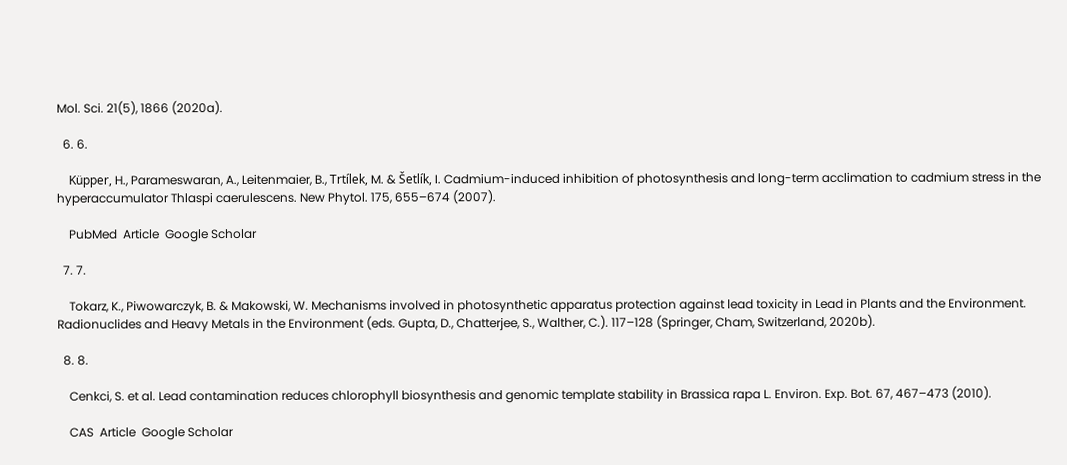Mol. Sci. 21(5), 1866 (2020a).

  6. 6.

    Küpper, H., Parameswaran, A., Leitenmaier, B., Trtílek, M. & Šetlík, I. Cadmium-induced inhibition of photosynthesis and long-term acclimation to cadmium stress in the hyperaccumulator Thlaspi caerulescens. New Phytol. 175, 655–674 (2007).

    PubMed  Article  Google Scholar

  7. 7.

    Tokarz, K., Piwowarczyk, B. & Makowski, W. Mechanisms involved in photosynthetic apparatus protection against lead toxicity in Lead in Plants and the Environment. Radionuclides and Heavy Metals in the Environment (eds. Gupta, D., Chatterjee, S., Walther, C.). 117–128 (Springer, Cham, Switzerland, 2020b).

  8. 8.

    Cenkci, S. et al. Lead contamination reduces chlorophyll biosynthesis and genomic template stability in Brassica rapa L. Environ. Exp. Bot. 67, 467–473 (2010).

    CAS  Article  Google Scholar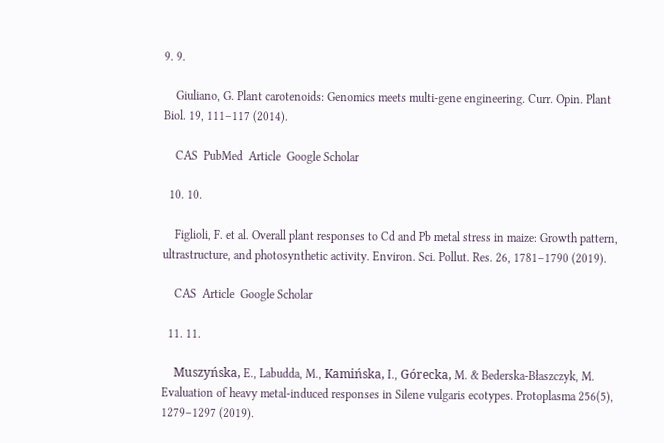9. 9.

    Giuliano, G. Plant carotenoids: Genomics meets multi-gene engineering. Curr. Opin. Plant Biol. 19, 111–117 (2014).

    CAS  PubMed  Article  Google Scholar

  10. 10.

    Figlioli, F. et al. Overall plant responses to Cd and Pb metal stress in maize: Growth pattern, ultrastructure, and photosynthetic activity. Environ. Sci. Pollut. Res. 26, 1781–1790 (2019).

    CAS  Article  Google Scholar

  11. 11.

    Muszyńska, E., Labudda, M., Kamińska, I., Górecka, M. & Bederska-Błaszczyk, M. Evaluation of heavy metal-induced responses in Silene vulgaris ecotypes. Protoplasma 256(5), 1279–1297 (2019).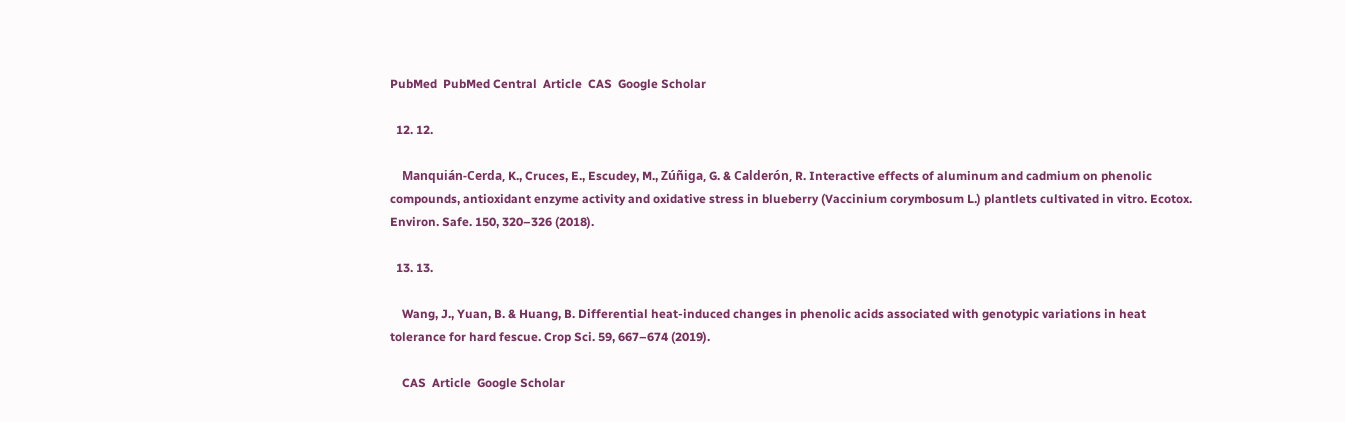PubMed  PubMed Central  Article  CAS  Google Scholar

  12. 12.

    Manquián-Cerda, K., Cruces, E., Escudey, M., Zúñiga, G. & Calderón, R. Interactive effects of aluminum and cadmium on phenolic compounds, antioxidant enzyme activity and oxidative stress in blueberry (Vaccinium corymbosum L.) plantlets cultivated in vitro. Ecotox. Environ. Safe. 150, 320–326 (2018).

  13. 13.

    Wang, J., Yuan, B. & Huang, B. Differential heat-induced changes in phenolic acids associated with genotypic variations in heat tolerance for hard fescue. Crop Sci. 59, 667–674 (2019).

    CAS  Article  Google Scholar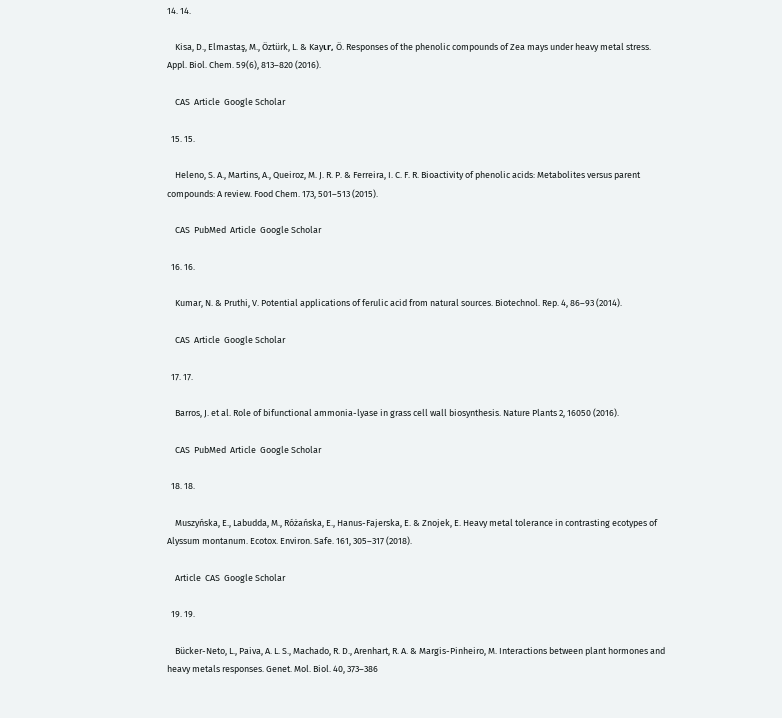14. 14.

    Kisa, D., Elmastaş, M., Öztürk, L. & Kayιr, Ö. Responses of the phenolic compounds of Zea mays under heavy metal stress. Appl. Biol. Chem. 59(6), 813–820 (2016).

    CAS  Article  Google Scholar

  15. 15.

    Heleno, S. A., Martins, A., Queiroz, M. J. R. P. & Ferreira, I. C. F. R. Bioactivity of phenolic acids: Metabolites versus parent compounds: A review. Food Chem. 173, 501–513 (2015).

    CAS  PubMed  Article  Google Scholar

  16. 16.

    Kumar, N. & Pruthi, V. Potential applications of ferulic acid from natural sources. Biotechnol. Rep. 4, 86–93 (2014).

    CAS  Article  Google Scholar

  17. 17.

    Barros, J. et al. Role of bifunctional ammonia-lyase in grass cell wall biosynthesis. Nature Plants 2, 16050 (2016).

    CAS  PubMed  Article  Google Scholar

  18. 18.

    Muszyńska, E., Labudda, M., Różańska, E., Hanus-Fajerska, E. & Znojek, E. Heavy metal tolerance in contrasting ecotypes of Alyssum montanum. Ecotox. Environ. Safe. 161, 305–317 (2018).

    Article  CAS  Google Scholar

  19. 19.

    Bücker-Neto, L., Paiva, A. L. S., Machado, R. D., Arenhart, R. A. & Margis-Pinheiro, M. Interactions between plant hormones and heavy metals responses. Genet. Mol. Biol. 40, 373–386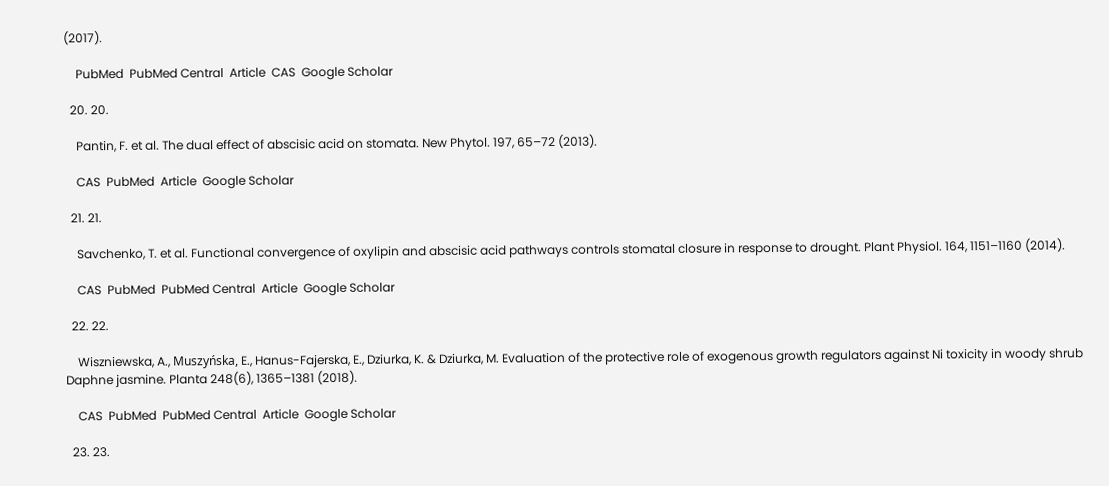(2017).

    PubMed  PubMed Central  Article  CAS  Google Scholar

  20. 20.

    Pantin, F. et al. The dual effect of abscisic acid on stomata. New Phytol. 197, 65–72 (2013).

    CAS  PubMed  Article  Google Scholar

  21. 21.

    Savchenko, T. et al. Functional convergence of oxylipin and abscisic acid pathways controls stomatal closure in response to drought. Plant Physiol. 164, 1151–1160 (2014).

    CAS  PubMed  PubMed Central  Article  Google Scholar

  22. 22.

    Wiszniewska, A., Muszyńska, E., Hanus-Fajerska, E., Dziurka, K. & Dziurka, M. Evaluation of the protective role of exogenous growth regulators against Ni toxicity in woody shrub Daphne jasmine. Planta 248(6), 1365–1381 (2018).

    CAS  PubMed  PubMed Central  Article  Google Scholar

  23. 23.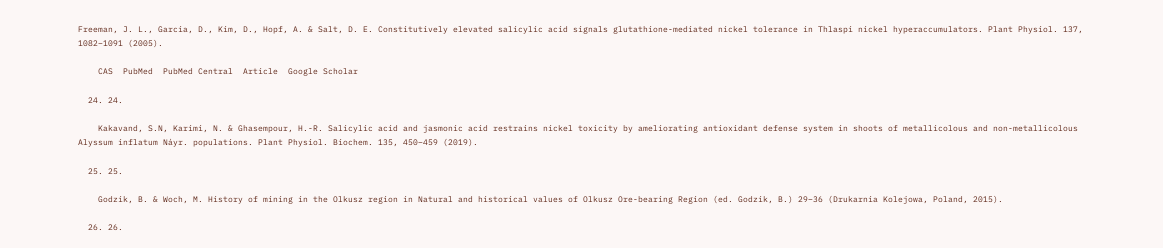Freeman, J. L., Garcia, D., Kim, D., Hopf, A. & Salt, D. E. Constitutively elevated salicylic acid signals glutathione-mediated nickel tolerance in Thlaspi nickel hyperaccumulators. Plant Physiol. 137, 1082–1091 (2005).

    CAS  PubMed  PubMed Central  Article  Google Scholar

  24. 24.

    Kakavand, S.N, Karimi, N. & Ghasempour, H.-R. Salicylic acid and jasmonic acid restrains nickel toxicity by ameliorating antioxidant defense system in shoots of metallicolous and non-metallicolous Alyssum inflatum Náyr. populations. Plant Physiol. Biochem. 135, 450–459 (2019).

  25. 25.

    Godzik, B. & Woch, M. History of mining in the Olkusz region in Natural and historical values of Olkusz Ore-bearing Region (ed. Godzik, B.) 29–36 (Drukarnia Kolejowa, Poland, 2015).

  26. 26.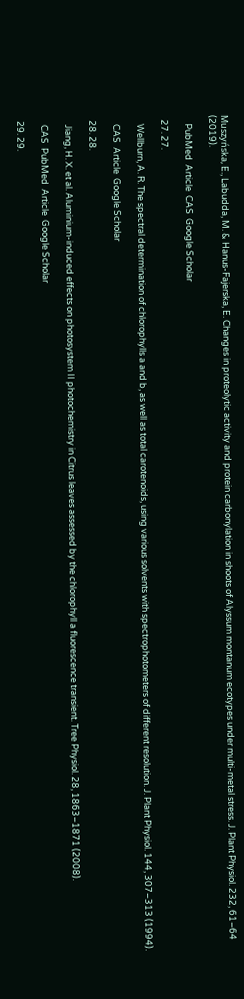Muszyńska, E., Labudda, M. & Hanus-Fajerska, E. Changes in proteolytic activity and protein carbonylation in shoots of Alyssum montanum ecotypes under multi-metal stress. J. Plant Physiol. 232, 61–64 (2019).

    PubMed  Article  CAS  Google Scholar

  27. 27.

    Wellburn, A. R. The spectral determination of chlorophylls a and b, as well as total carotenoids, using various solvents with spectrophotometers of different resolution. J. Plant Physiol. 144, 307–313 (1994).

    CAS  Article  Google Scholar

  28. 28.

    Jiang, H. X. et al. Aluminium-induced effects on photosystem II photochemistry in Citrus leaves assessed by the chlorophyll a fluorescence transient. Tree Physiol. 28, 1863–1871 (2008).

    CAS  PubMed  Article  Google Scholar

  29. 29.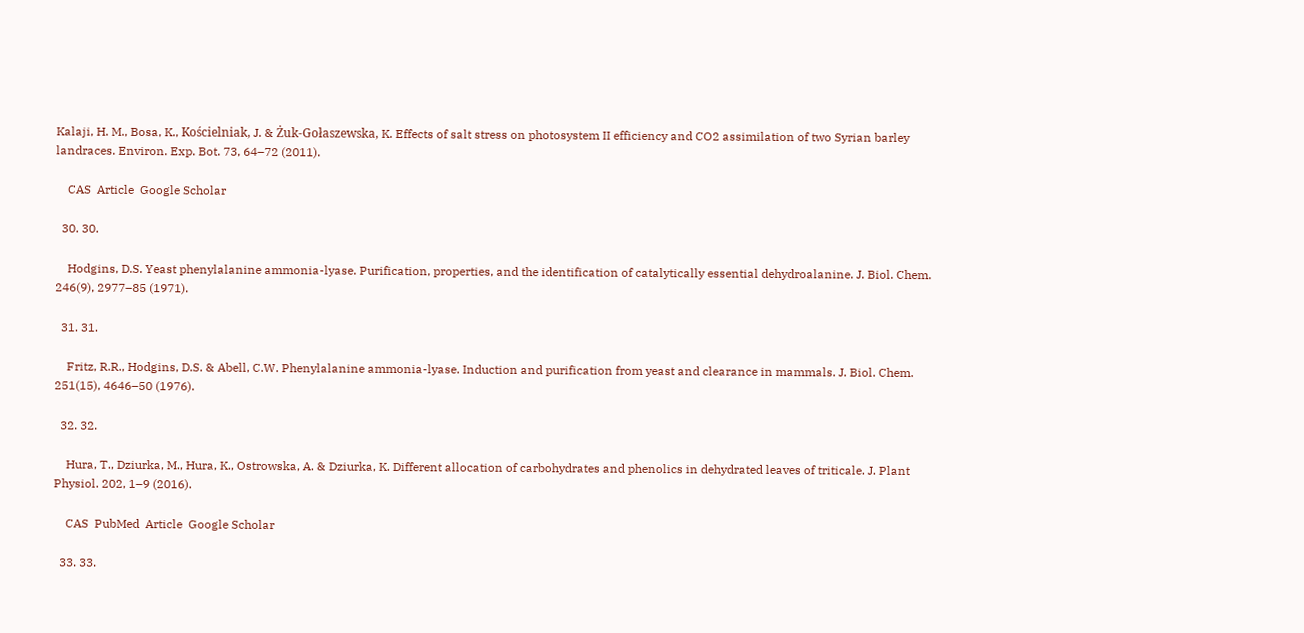Kalaji, H. M., Bosa, K., Kościelniak, J. & Żuk-Gołaszewska, K. Effects of salt stress on photosystem II efficiency and CO2 assimilation of two Syrian barley landraces. Environ. Exp. Bot. 73, 64–72 (2011).

    CAS  Article  Google Scholar

  30. 30.

    Hodgins, D.S. Yeast phenylalanine ammonia-lyase. Purification, properties, and the identification of catalytically essential dehydroalanine. J. Biol. Chem. 246(9), 2977–85 (1971).

  31. 31.

    Fritz, R.R., Hodgins, D.S. & Abell, C.W. Phenylalanine ammonia-lyase. Induction and purification from yeast and clearance in mammals. J. Biol. Chem. 251(15), 4646–50 (1976).

  32. 32.

    Hura, T., Dziurka, M., Hura, K., Ostrowska, A. & Dziurka, K. Different allocation of carbohydrates and phenolics in dehydrated leaves of triticale. J. Plant Physiol. 202, 1–9 (2016).

    CAS  PubMed  Article  Google Scholar

  33. 33.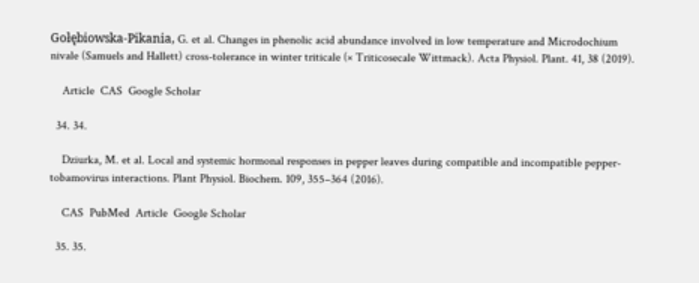Gołębiowska-Pikania, G. et al. Changes in phenolic acid abundance involved in low temperature and Microdochium nivale (Samuels and Hallett) cross-tolerance in winter triticale (× Triticosecale Wittmack). Acta Physiol. Plant. 41, 38 (2019).

    Article  CAS  Google Scholar

  34. 34.

    Dziurka, M. et al. Local and systemic hormonal responses in pepper leaves during compatible and incompatible pepper-tobamovirus interactions. Plant Physiol. Biochem. 109, 355–364 (2016).

    CAS  PubMed  Article  Google Scholar

  35. 35.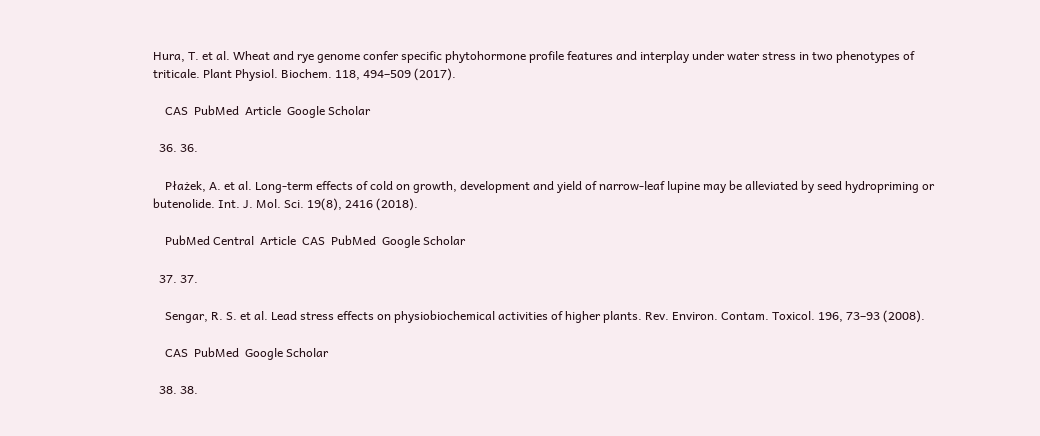Hura, T. et al. Wheat and rye genome confer specific phytohormone profile features and interplay under water stress in two phenotypes of triticale. Plant Physiol. Biochem. 118, 494–509 (2017).

    CAS  PubMed  Article  Google Scholar

  36. 36.

    Płażek, A. et al. Long-term effects of cold on growth, development and yield of narrow-leaf lupine may be alleviated by seed hydropriming or butenolide. Int. J. Mol. Sci. 19(8), 2416 (2018).

    PubMed Central  Article  CAS  PubMed  Google Scholar

  37. 37.

    Sengar, R. S. et al. Lead stress effects on physiobiochemical activities of higher plants. Rev. Environ. Contam. Toxicol. 196, 73–93 (2008).

    CAS  PubMed  Google Scholar

  38. 38.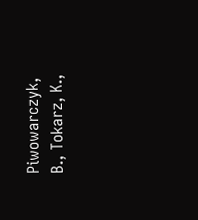Piwowarczyk, B., Tokarz, K.,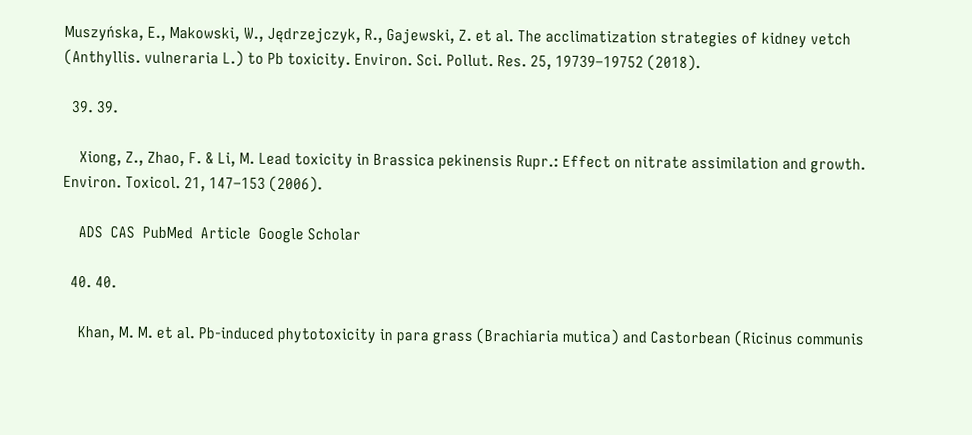Muszyńska, E., Makowski, W., Jędrzejczyk, R., Gajewski, Z. et al. The acclimatization strategies of kidney vetch (Anthyllis. vulneraria L.) to Pb toxicity. Environ. Sci. Pollut. Res. 25, 19739–19752 (2018).

  39. 39.

    Xiong, Z., Zhao, F. & Li, M. Lead toxicity in Brassica pekinensis Rupr.: Effect on nitrate assimilation and growth. Environ. Toxicol. 21, 147–153 (2006).

    ADS  CAS  PubMed  Article  Google Scholar

  40. 40.

    Khan, M. M. et al. Pb-induced phytotoxicity in para grass (Brachiaria mutica) and Castorbean (Ricinus communis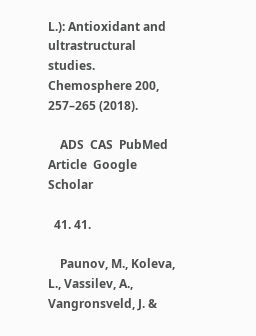L.): Antioxidant and ultrastructural studies. Chemosphere 200, 257–265 (2018).

    ADS  CAS  PubMed  Article  Google Scholar

  41. 41.

    Paunov, M., Koleva, L., Vassilev, A., Vangronsveld, J. &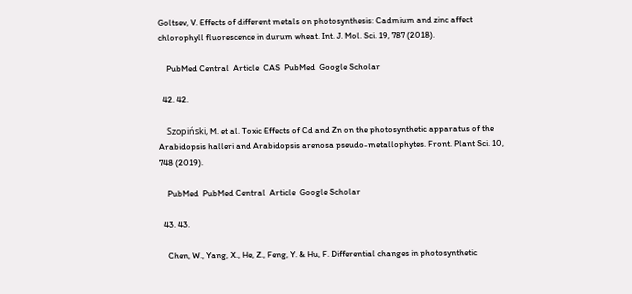Goltsev, V. Effects of different metals on photosynthesis: Cadmium and zinc affect chlorophyll fluorescence in durum wheat. Int. J. Mol. Sci. 19, 787 (2018).

    PubMed Central  Article  CAS  PubMed  Google Scholar

  42. 42.

    Szopiński, M. et al. Toxic Effects of Cd and Zn on the photosynthetic apparatus of the Arabidopsis halleri and Arabidopsis arenosa pseudo-metallophytes. Front. Plant Sci. 10, 748 (2019).

    PubMed  PubMed Central  Article  Google Scholar

  43. 43.

    Chen, W., Yang, X., He, Z., Feng, Y. & Hu, F. Differential changes in photosynthetic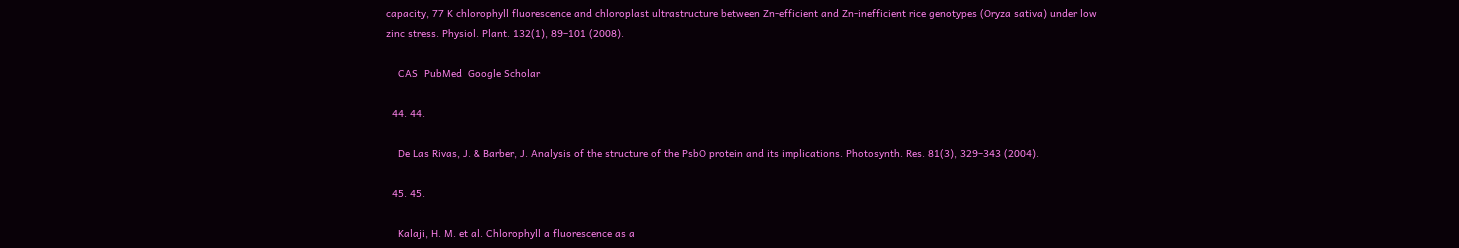capacity, 77 K chlorophyll fluorescence and chloroplast ultrastructure between Zn-efficient and Zn-inefficient rice genotypes (Oryza sativa) under low zinc stress. Physiol. Plant. 132(1), 89–101 (2008).

    CAS  PubMed  Google Scholar

  44. 44.

    De Las Rivas, J. & Barber, J. Analysis of the structure of the PsbO protein and its implications. Photosynth. Res. 81(3), 329–343 (2004).

  45. 45.

    Kalaji, H. M. et al. Chlorophyll a fluorescence as a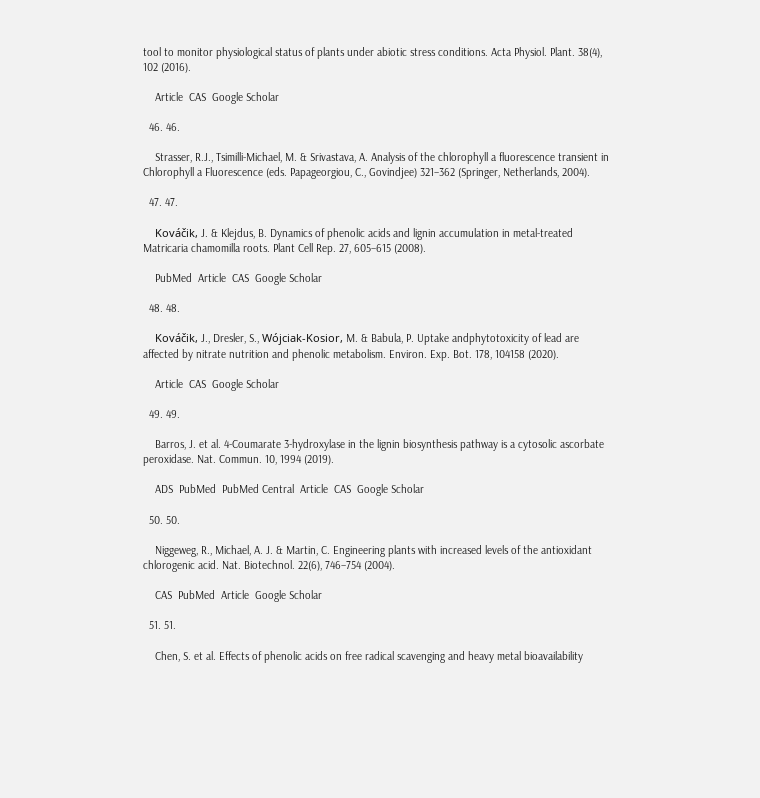tool to monitor physiological status of plants under abiotic stress conditions. Acta Physiol. Plant. 38(4), 102 (2016).

    Article  CAS  Google Scholar

  46. 46.

    Strasser, R.J., Tsimilli-Michael, M. & Srivastava, A. Analysis of the chlorophyll a fluorescence transient in Chlorophyll a Fluorescence (eds. Papageorgiou, C., Govindjee) 321–362 (Springer, Netherlands, 2004).

  47. 47.

    Kováčik, J. & Klejdus, B. Dynamics of phenolic acids and lignin accumulation in metal-treated Matricaria chamomilla roots. Plant Cell Rep. 27, 605–615 (2008).

    PubMed  Article  CAS  Google Scholar

  48. 48.

    Kováčik, J., Dresler, S., Wójciak-Kosior, M. & Babula, P. Uptake andphytotoxicity of lead are affected by nitrate nutrition and phenolic metabolism. Environ. Exp. Bot. 178, 104158 (2020).

    Article  CAS  Google Scholar

  49. 49.

    Barros, J. et al. 4-Coumarate 3-hydroxylase in the lignin biosynthesis pathway is a cytosolic ascorbate peroxidase. Nat. Commun. 10, 1994 (2019).

    ADS  PubMed  PubMed Central  Article  CAS  Google Scholar

  50. 50.

    Niggeweg, R., Michael, A. J. & Martin, C. Engineering plants with increased levels of the antioxidant chlorogenic acid. Nat. Biotechnol. 22(6), 746–754 (2004).

    CAS  PubMed  Article  Google Scholar

  51. 51.

    Chen, S. et al. Effects of phenolic acids on free radical scavenging and heavy metal bioavailability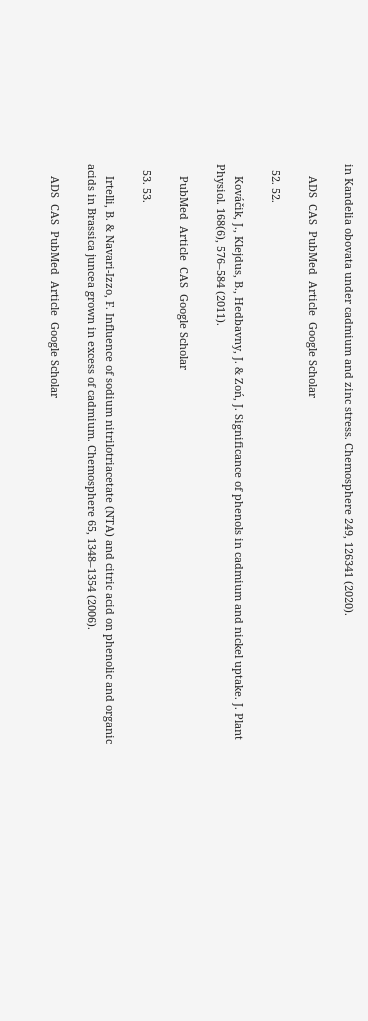in Kandelia obovata under cadmium and zinc stress. Chemosphere 249, 126341 (2020).

    ADS  CAS  PubMed  Article  Google Scholar

  52. 52.

    Kováčik, J., Klejdus, B., Hedbavny, J. & Zoń, J. Significance of phenols in cadmium and nickel uptake. J. Plant Physiol. 168(6), 576–584 (2011).

    PubMed  Article  CAS  Google Scholar

  53. 53.

    Irtelli, B. & Navari-Izzo, F. Influence of sodium nitrilotriacetate (NTA) and citric acid on phenolic and organic acids in Brassica juncea grown in excess of cadmium. Chemosphere 65, 1348–1354 (2006).

    ADS  CAS  PubMed  Article  Google Scholar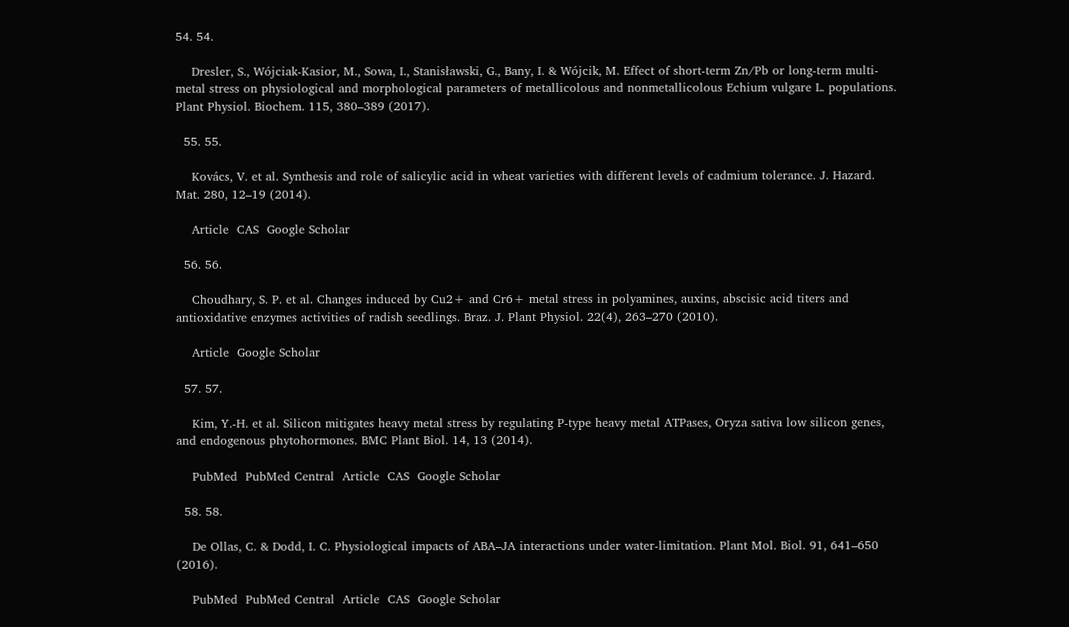54. 54.

    Dresler, S., Wójciak-Kasior, M., Sowa, I., Stanisławski, G., Bany, I. & Wójcik, M. Effect of short-term Zn/Pb or long-term multi-metal stress on physiological and morphological parameters of metallicolous and nonmetallicolous Echium vulgare L. populations. Plant Physiol. Biochem. 115, 380–389 (2017).

  55. 55.

    Kovács, V. et al. Synthesis and role of salicylic acid in wheat varieties with different levels of cadmium tolerance. J. Hazard. Mat. 280, 12–19 (2014).

    Article  CAS  Google Scholar

  56. 56.

    Choudhary, S. P. et al. Changes induced by Cu2+ and Cr6+ metal stress in polyamines, auxins, abscisic acid titers and antioxidative enzymes activities of radish seedlings. Braz. J. Plant Physiol. 22(4), 263–270 (2010).

    Article  Google Scholar

  57. 57.

    Kim, Y.-H. et al. Silicon mitigates heavy metal stress by regulating P-type heavy metal ATPases, Oryza sativa low silicon genes, and endogenous phytohormones. BMC Plant Biol. 14, 13 (2014).

    PubMed  PubMed Central  Article  CAS  Google Scholar

  58. 58.

    De Ollas, C. & Dodd, I. C. Physiological impacts of ABA–JA interactions under water-limitation. Plant Mol. Biol. 91, 641–650 (2016).

    PubMed  PubMed Central  Article  CAS  Google Scholar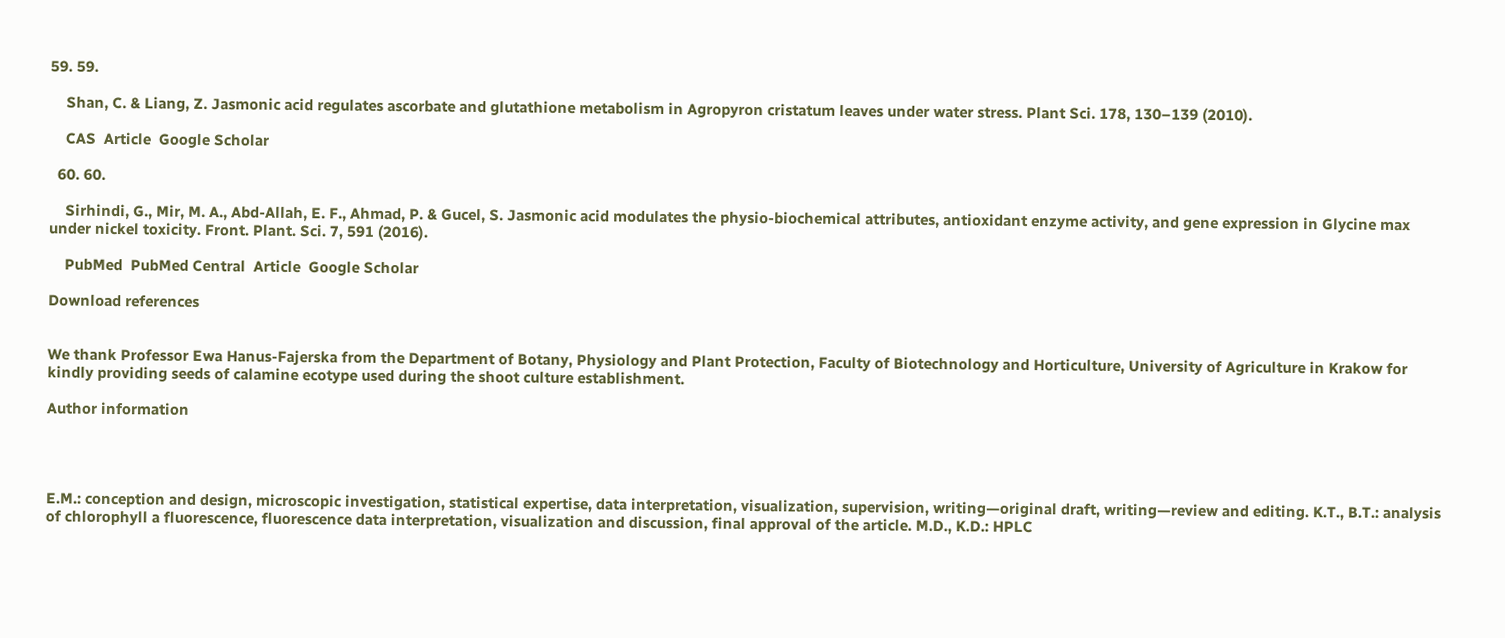59. 59.

    Shan, C. & Liang, Z. Jasmonic acid regulates ascorbate and glutathione metabolism in Agropyron cristatum leaves under water stress. Plant Sci. 178, 130–139 (2010).

    CAS  Article  Google Scholar

  60. 60.

    Sirhindi, G., Mir, M. A., Abd-Allah, E. F., Ahmad, P. & Gucel, S. Jasmonic acid modulates the physio-biochemical attributes, antioxidant enzyme activity, and gene expression in Glycine max under nickel toxicity. Front. Plant. Sci. 7, 591 (2016).

    PubMed  PubMed Central  Article  Google Scholar

Download references


We thank Professor Ewa Hanus-Fajerska from the Department of Botany, Physiology and Plant Protection, Faculty of Biotechnology and Horticulture, University of Agriculture in Krakow for kindly providing seeds of calamine ecotype used during the shoot culture establishment.

Author information




E.M.: conception and design, microscopic investigation, statistical expertise, data interpretation, visualization, supervision, writing—original draft, writing—review and editing. K.T., B.T.: analysis of chlorophyll a fluorescence, fluorescence data interpretation, visualization and discussion, final approval of the article. M.D., K.D.: HPLC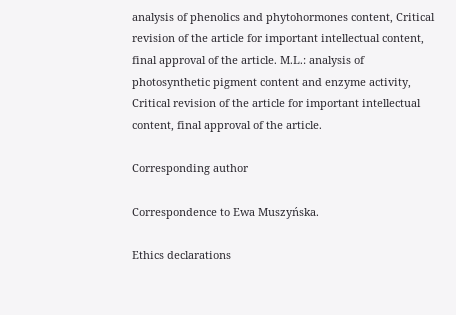analysis of phenolics and phytohormones content, Critical revision of the article for important intellectual content, final approval of the article. M.L.: analysis of photosynthetic pigment content and enzyme activity, Critical revision of the article for important intellectual content, final approval of the article.

Corresponding author

Correspondence to Ewa Muszyńska.

Ethics declarations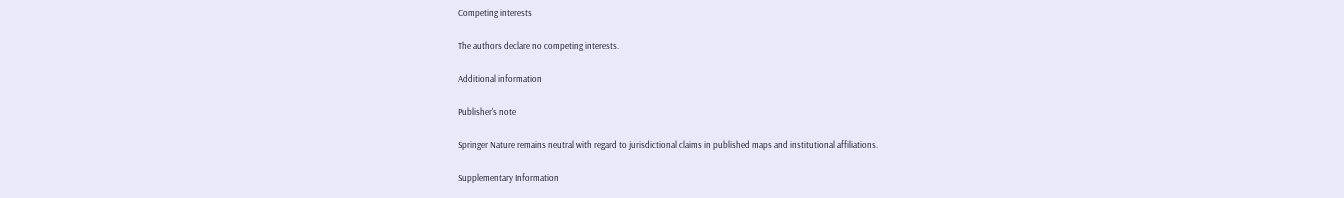Competing interests

The authors declare no competing interests.

Additional information

Publisher's note

Springer Nature remains neutral with regard to jurisdictional claims in published maps and institutional affiliations.

Supplementary Information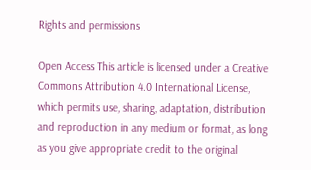Rights and permissions

Open Access This article is licensed under a Creative Commons Attribution 4.0 International License, which permits use, sharing, adaptation, distribution and reproduction in any medium or format, as long as you give appropriate credit to the original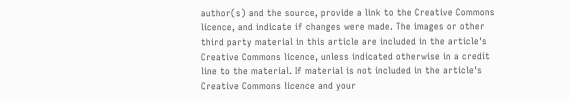author(s) and the source, provide a link to the Creative Commons licence, and indicate if changes were made. The images or other third party material in this article are included in the article's Creative Commons licence, unless indicated otherwise in a credit line to the material. If material is not included in the article's Creative Commons licence and your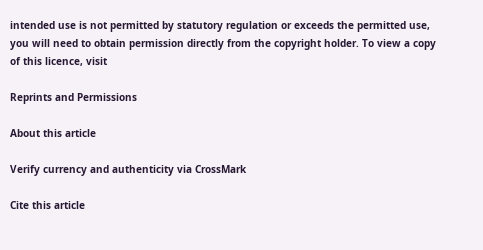intended use is not permitted by statutory regulation or exceeds the permitted use, you will need to obtain permission directly from the copyright holder. To view a copy of this licence, visit

Reprints and Permissions

About this article

Verify currency and authenticity via CrossMark

Cite this article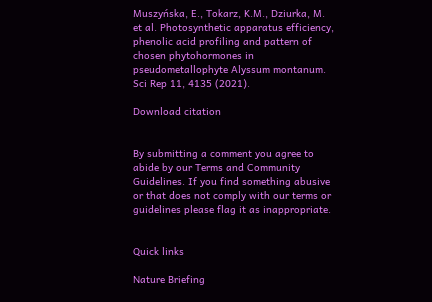Muszyńska, E., Tokarz, K.M., Dziurka, M. et al. Photosynthetic apparatus efficiency, phenolic acid profiling and pattern of chosen phytohormones in pseudometallophyte Alyssum montanum. Sci Rep 11, 4135 (2021).

Download citation


By submitting a comment you agree to abide by our Terms and Community Guidelines. If you find something abusive or that does not comply with our terms or guidelines please flag it as inappropriate.


Quick links

Nature Briefing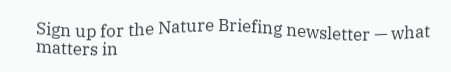Sign up for the Nature Briefing newsletter — what matters in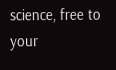science, free to your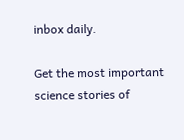inbox daily.

Get the most important science stories of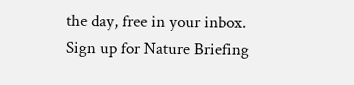the day, free in your inbox. Sign up for Nature Briefing